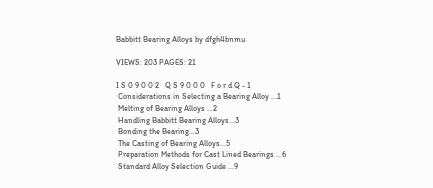Babbitt Bearing Alloys by dfgh4bnmu

VIEWS: 203 PAGES: 21

I S 0 9 0 0 2   Q S 9 0 0 0   F o r d Q - 1
 Considerations in Selecting a Bearing Alloy ...1
 Melting of Bearing Alloys ...2
 Handling Babbitt Bearing Alloys...3
 Bonding the Bearing...3
 The Casting of Bearing Alloys...5
 Preparation Methods for Cast Lined Bearings ...6
 Standard Alloy Selection Guide ...9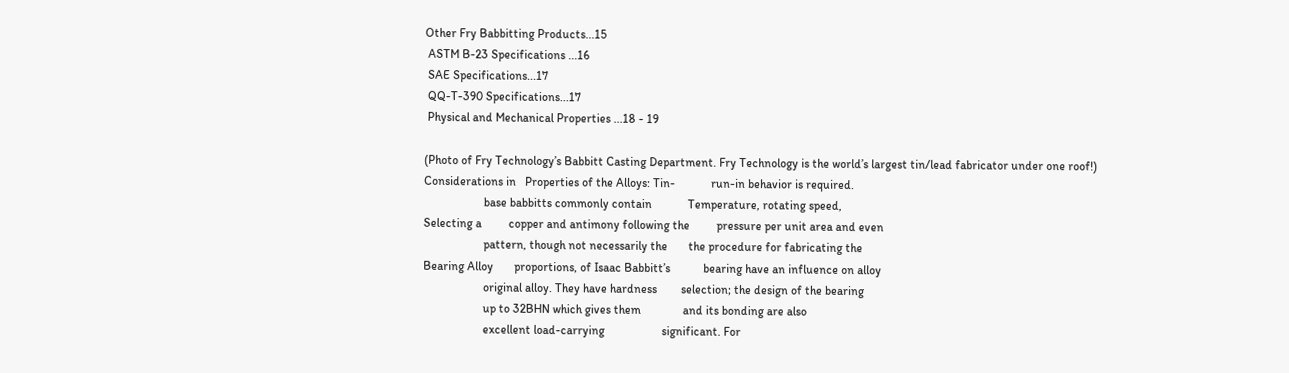Other Fry Babbitting Products...15
 ASTM B-23 Specifications ...16
 SAE Specifications...17
 QQ-T-390 Specifications...17
 Physical and Mechanical Properties ...18 - 19

(Photo of Fry Technology’s Babbitt Casting Department. Fry Technology is the world’s largest tin/lead fabricator under one roof!)
Considerations in   Properties of the Alloys: Tin-            run-in behavior is required.
                    base babbitts commonly contain            Temperature, rotating speed,
Selecting a         copper and antimony following the         pressure per unit area and even
                    pattern, though not necessarily the       the procedure for fabricating the
Bearing Alloy       proportions, of Isaac Babbitt’s           bearing have an influence on alloy
                    original alloy. They have hardness        selection; the design of the bearing
                    up to 32BHN which gives them              and its bonding are also
                    excellent load-carrying                   significant. For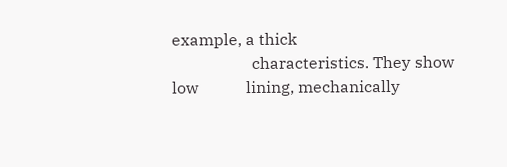example, a thick
                    characteristics. They show low            lining, mechanically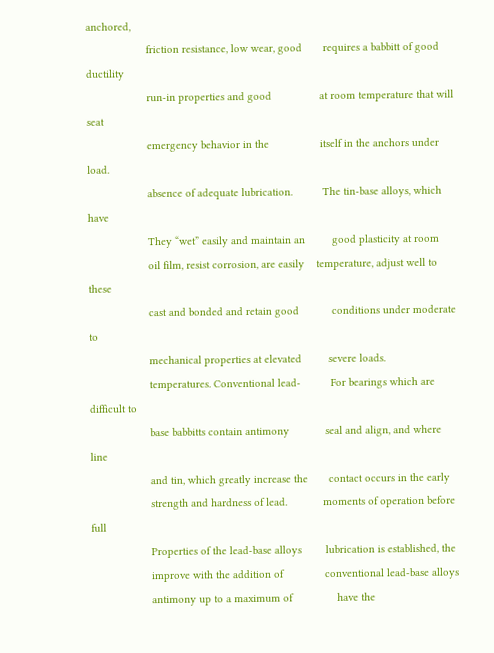anchored,
                    friction resistance, low wear, good       requires a babbitt of good ductility
                    run-in properties and good                at room temperature that will seat
                    emergency behavior in the                 itself in the anchors under load.
                    absence of adequate lubrication.          The tin-base alloys, which have
                    They “wet” easily and maintain an         good plasticity at room
                    oil film, resist corrosion, are easily    temperature, adjust well to these
                    cast and bonded and retain good           conditions under moderate to
                    mechanical properties at elevated         severe loads.
                    temperatures. Conventional lead-          For bearings which are difficult to
                    base babbitts contain antimony            seal and align, and where line
                    and tin, which greatly increase the       contact occurs in the early
                    strength and hardness of lead.            moments of operation before full
                    Properties of the lead-base alloys        lubrication is established, the
                    improve with the addition of              conventional lead-base alloys
                    antimony up to a maximum of               have the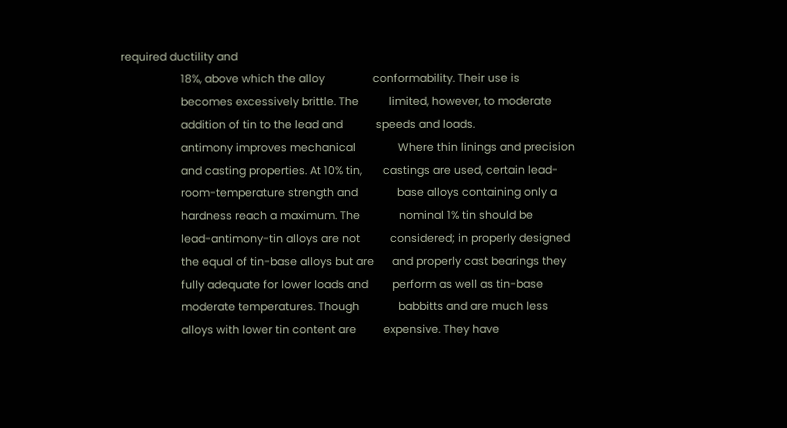required ductility and
                    18%, above which the alloy                conformability. Their use is
                    becomes excessively brittle. The          limited, however, to moderate
                    addition of tin to the lead and           speeds and loads.
                    antimony improves mechanical              Where thin linings and precision
                    and casting properties. At 10% tin,       castings are used, certain lead-
                    room-temperature strength and             base alloys containing only a
                    hardness reach a maximum. The             nominal 1% tin should be
                    lead-antimony-tin alloys are not          considered; in properly designed
                    the equal of tin-base alloys but are      and properly cast bearings they
                    fully adequate for lower loads and        perform as well as tin-base
                    moderate temperatures. Though             babbitts and are much less
                    alloys with lower tin content are         expensive. They have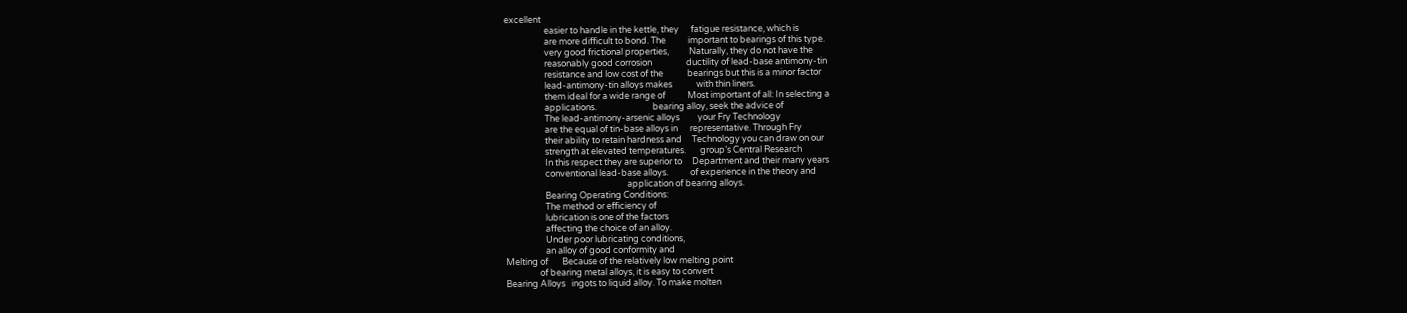excellent
                    easier to handle in the kettle, they      fatigue resistance, which is
                    are more difficult to bond. The           important to bearings of this type.
                    very good frictional properties,          Naturally, they do not have the
                    reasonably good corrosion                 ductility of lead-base antimony-tin
                    resistance and low cost of the            bearings but this is a minor factor
                    lead-antimony-tin alloys makes            with thin liners.
                    them ideal for a wide range of           Most important of all: In selecting a
                    applications.                            bearing alloy, seek the advice of
                    The lead-antimony-arsenic alloys         your Fry Technology
                    are the equal of tin-base alloys in      representative. Through Fry
                    their ability to retain hardness and     Technology you can draw on our
                    strength at elevated temperatures.       group’s Central Research
                    In this respect they are superior to     Department and their many years
                    conventional lead-base alloys.           of experience in the theory and
                                                             application of bearing alloys.
                    Bearing Operating Conditions:
                    The method or efficiency of
                    lubrication is one of the factors
                    affecting the choice of an alloy.
                    Under poor lubricating conditions,
                    an alloy of good conformity and
Melting of       Because of the relatively low melting point
                 of bearing metal alloys, it is easy to convert
Bearing Alloys   ingots to liquid alloy. To make molten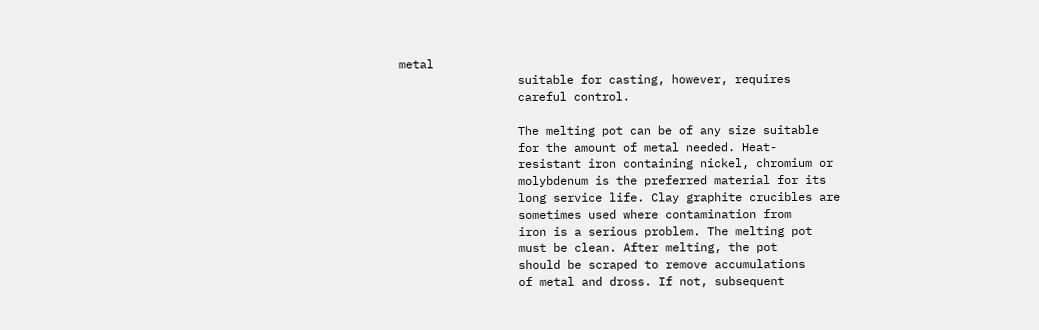metal
                 suitable for casting, however, requires
                 careful control.

                 The melting pot can be of any size suitable
                 for the amount of metal needed. Heat-
                 resistant iron containing nickel, chromium or
                 molybdenum is the preferred material for its
                 long service life. Clay graphite crucibles are
                 sometimes used where contamination from
                 iron is a serious problem. The melting pot
                 must be clean. After melting, the pot
                 should be scraped to remove accumulations
                 of metal and dross. If not, subsequent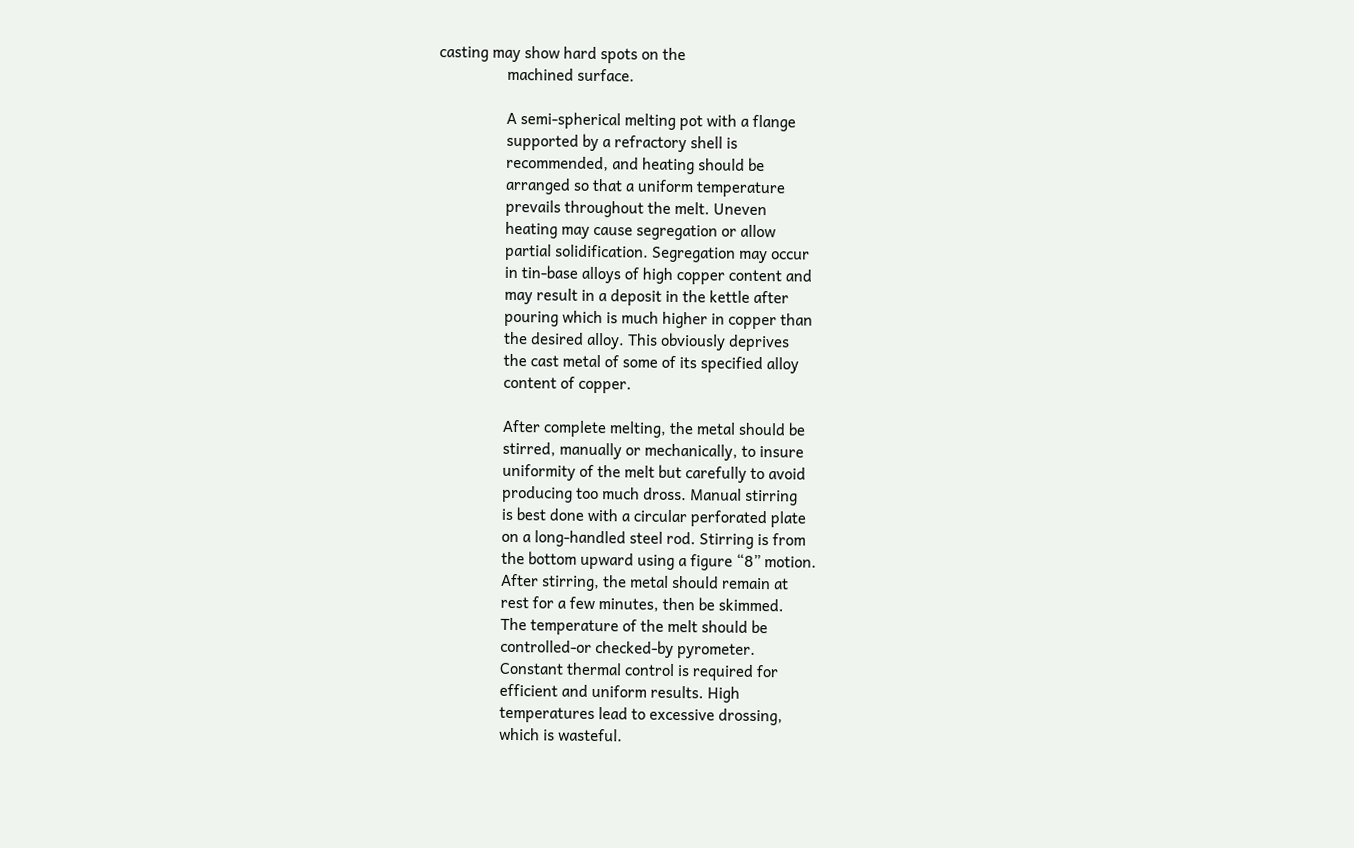casting may show hard spots on the
                 machined surface.

                 A semi-spherical melting pot with a flange
                 supported by a refractory shell is
                 recommended, and heating should be
                 arranged so that a uniform temperature
                 prevails throughout the melt. Uneven
                 heating may cause segregation or allow
                 partial solidification. Segregation may occur
                 in tin-base alloys of high copper content and
                 may result in a deposit in the kettle after
                 pouring which is much higher in copper than
                 the desired alloy. This obviously deprives
                 the cast metal of some of its specified alloy
                 content of copper.

                 After complete melting, the metal should be
                 stirred, manually or mechanically, to insure
                 uniformity of the melt but carefully to avoid
                 producing too much dross. Manual stirring
                 is best done with a circular perforated plate
                 on a long-handled steel rod. Stirring is from
                 the bottom upward using a figure “8” motion.
                 After stirring, the metal should remain at
                 rest for a few minutes, then be skimmed.
                 The temperature of the melt should be
                 controlled-or checked-by pyrometer.
                 Constant thermal control is required for
                 efficient and uniform results. High
                 temperatures lead to excessive drossing,
                 which is wasteful.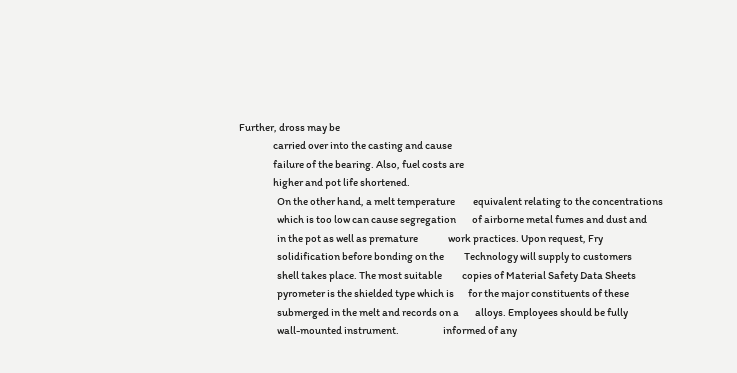Further, dross may be
                 carried over into the casting and cause
                 failure of the bearing. Also, fuel costs are
                 higher and pot life shortened.
                   On the other hand, a melt temperature         equivalent relating to the concentrations
                   which is too low can cause segregation        of airborne metal fumes and dust and
                   in the pot as well as premature               work practices. Upon request, Fry
                   solidification before bonding on the          Technology will supply to customers
                   shell takes place. The most suitable          copies of Material Safety Data Sheets
                   pyrometer is the shielded type which is       for the major constituents of these
                   submerged in the melt and records on a        alloys. Employees should be fully
                   wall-mounted instrument.                      informed of any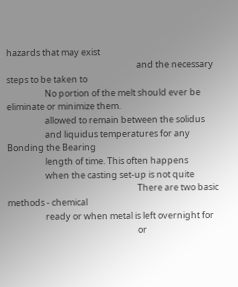hazards that may exist
                                                                 and the necessary steps to be taken to
                   No portion of the melt should ever be         eliminate or minimize them.
                   allowed to remain between the solidus
                   and liquidus temperatures for any             Bonding the Bearing
                   length of time. This often happens
                   when the casting set-up is not quite
                                                                 There are two basic methods - chemical
                   ready or when metal is left overnight for
                                                                 or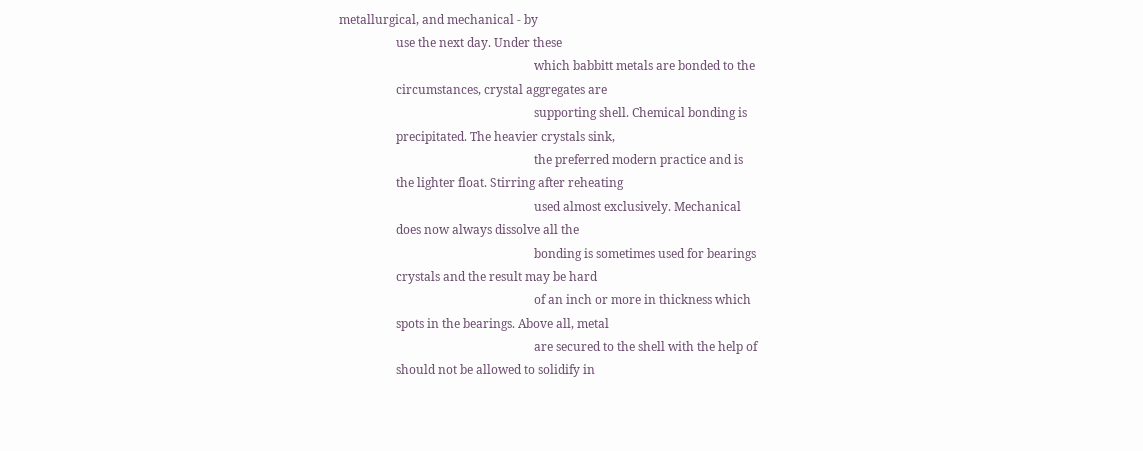metallurgical, and mechanical - by
                   use the next day. Under these
                                                                 which babbitt metals are bonded to the
                   circumstances, crystal aggregates are
                                                                 supporting shell. Chemical bonding is
                   precipitated. The heavier crystals sink,
                                                                 the preferred modern practice and is
                   the lighter float. Stirring after reheating
                                                                 used almost exclusively. Mechanical
                   does now always dissolve all the
                                                                 bonding is sometimes used for bearings
                   crystals and the result may be hard
                                                                 of an inch or more in thickness which
                   spots in the bearings. Above all, metal
                                                                 are secured to the shell with the help of
                   should not be allowed to solidify in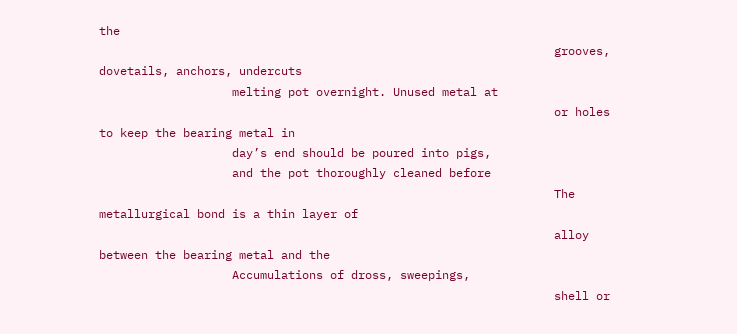the
                                                                 grooves, dovetails, anchors, undercuts
                   melting pot overnight. Unused metal at
                                                                 or holes to keep the bearing metal in
                   day’s end should be poured into pigs,
                   and the pot thoroughly cleaned before
                                                                 The metallurgical bond is a thin layer of
                                                                 alloy between the bearing metal and the
                   Accumulations of dross, sweepings,
                                                                 shell or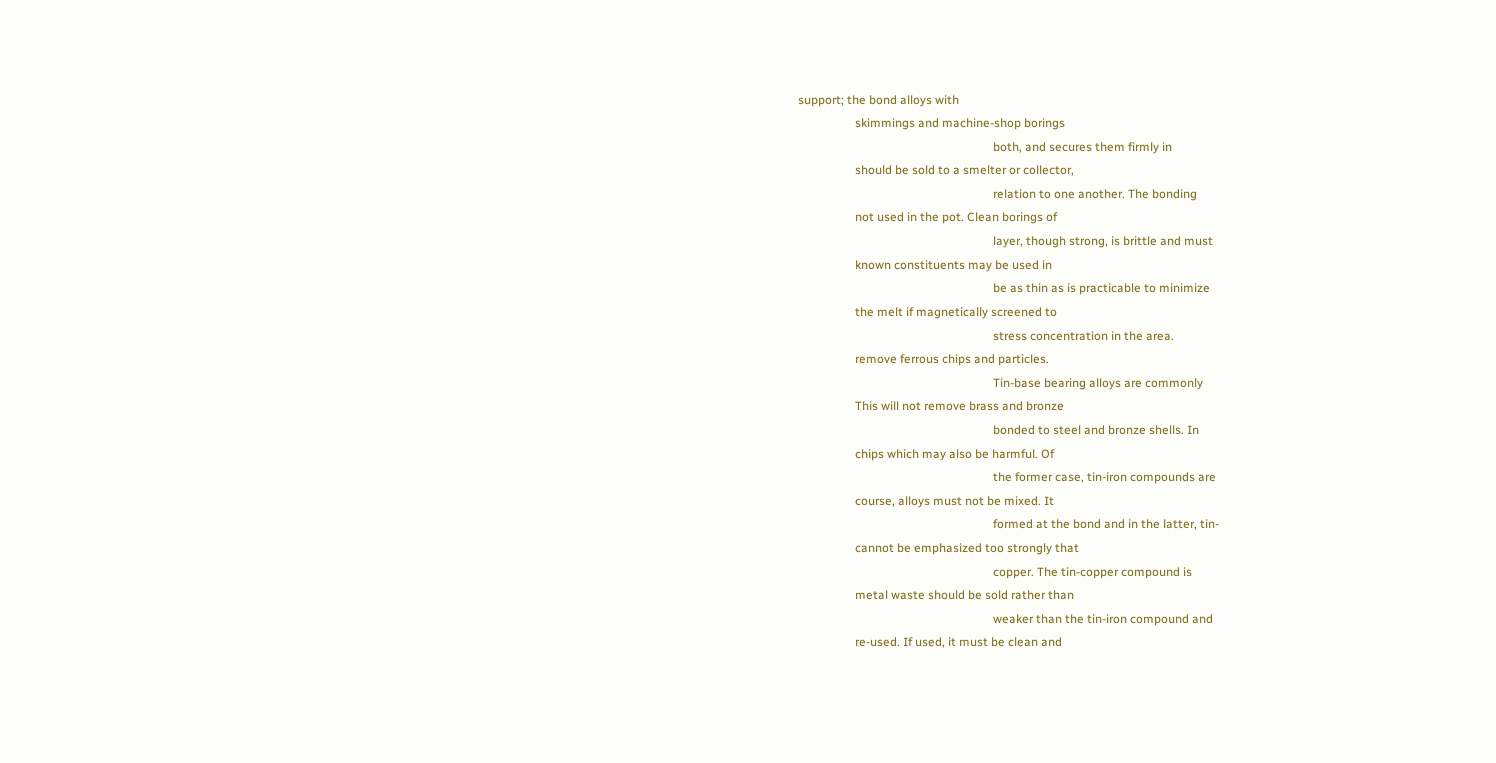support; the bond alloys with
                   skimmings and machine-shop borings
                                                                 both, and secures them firmly in
                   should be sold to a smelter or collector,
                                                                 relation to one another. The bonding
                   not used in the pot. Clean borings of
                                                                 layer, though strong, is brittle and must
                   known constituents may be used in
                                                                 be as thin as is practicable to minimize
                   the melt if magnetically screened to
                                                                 stress concentration in the area.
                   remove ferrous chips and particles.
                                                                 Tin-base bearing alloys are commonly
                   This will not remove brass and bronze
                                                                 bonded to steel and bronze shells. In
                   chips which may also be harmful. Of
                                                                 the former case, tin-iron compounds are
                   course, alloys must not be mixed. It
                                                                 formed at the bond and in the latter, tin-
                   cannot be emphasized too strongly that
                                                                 copper. The tin-copper compound is
                   metal waste should be sold rather than
                                                                 weaker than the tin-iron compound and
                   re-used. If used, it must be clean and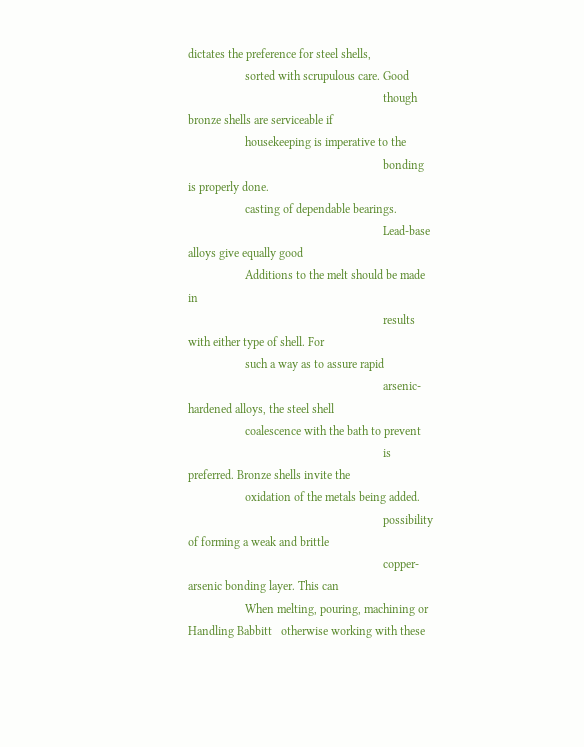dictates the preference for steel shells,
                   sorted with scrupulous care. Good
                                                                 though bronze shells are serviceable if
                   housekeeping is imperative to the
                                                                 bonding is properly done.
                   casting of dependable bearings.
                                                                 Lead-base alloys give equally good
                   Additions to the melt should be made in
                                                                 results with either type of shell. For
                   such a way as to assure rapid
                                                                 arsenic-hardened alloys, the steel shell
                   coalescence with the bath to prevent
                                                                 is preferred. Bronze shells invite the
                   oxidation of the metals being added.
                                                                 possibility of forming a weak and brittle
                                                                 copper-arsenic bonding layer. This can
                   When melting, pouring, machining or
Handling Babbitt   otherwise working with these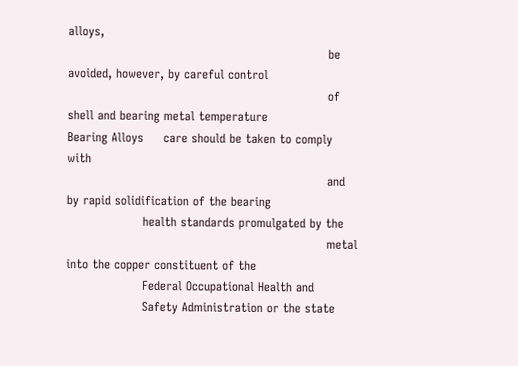alloys,
                                                                 be avoided, however, by careful control
                                                                 of shell and bearing metal temperature
Bearing Alloys     care should be taken to comply with
                                                                 and by rapid solidification of the bearing
                   health standards promulgated by the
                                                                 metal into the copper constituent of the
                   Federal Occupational Health and
                   Safety Administration or the state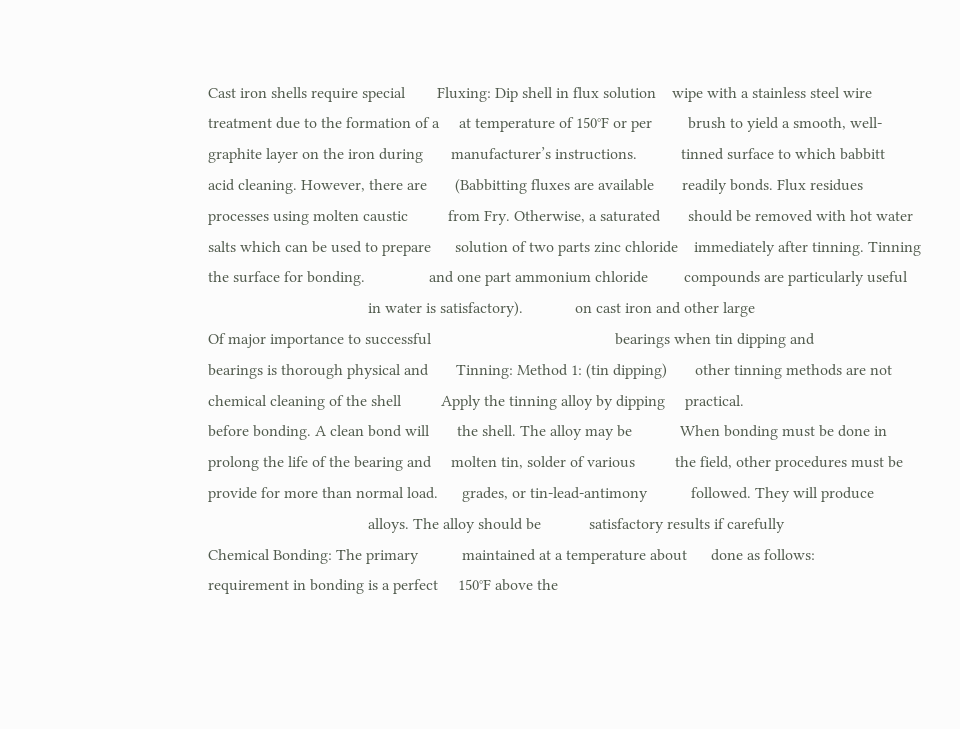Cast iron shells require special        Fluxing: Dip shell in flux solution    wipe with a stainless steel wire
treatment due to the formation of a     at temperature of 150°F or per         brush to yield a smooth, well-
graphite layer on the iron during       manufacturer’s instructions.           tinned surface to which babbitt
acid cleaning. However, there are       (Babbitting fluxes are available       readily bonds. Flux residues
processes using molten caustic          from Fry. Otherwise, a saturated       should be removed with hot water
salts which can be used to prepare      solution of two parts zinc chloride    immediately after tinning. Tinning
the surface for bonding.                and one part ammonium chloride         compounds are particularly useful
                                        in water is satisfactory).             on cast iron and other large
Of major importance to successful                                              bearings when tin dipping and
bearings is thorough physical and       Tinning: Method 1: (tin dipping)       other tinning methods are not
chemical cleaning of the shell          Apply the tinning alloy by dipping     practical.
before bonding. A clean bond will       the shell. The alloy may be            When bonding must be done in
prolong the life of the bearing and     molten tin, solder of various          the field, other procedures must be
provide for more than normal load.      grades, or tin-lead-antimony           followed. They will produce
                                        alloys. The alloy should be            satisfactory results if carefully
Chemical Bonding: The primary           maintained at a temperature about      done as follows:
requirement in bonding is a perfect     150°F above the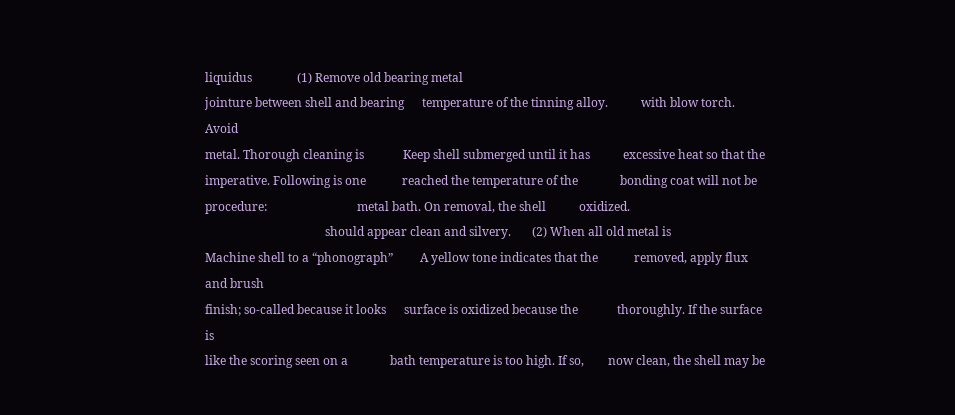liquidus               (1) Remove old bearing metal
jointure between shell and bearing      temperature of the tinning alloy.           with blow torch. Avoid
metal. Thorough cleaning is             Keep shell submerged until it has           excessive heat so that the
imperative. Following is one            reached the temperature of the              bonding coat will not be
procedure:                              metal bath. On removal, the shell           oxidized.
                                        should appear clean and silvery.       (2) When all old metal is
Machine shell to a “phonograph”         A yellow tone indicates that the            removed, apply flux and brush
finish; so-called because it looks      surface is oxidized because the             thoroughly. If the surface is
like the scoring seen on a              bath temperature is too high. If so,        now clean, the shell may be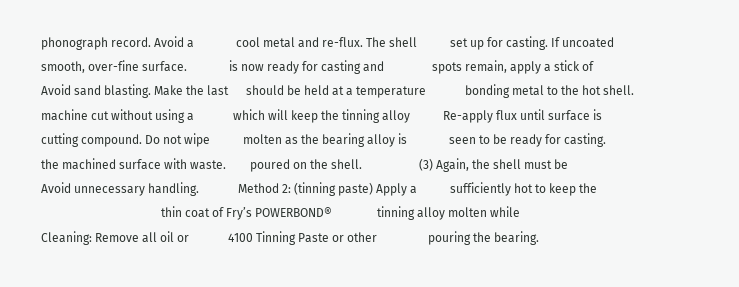phonograph record. Avoid a              cool metal and re-flux. The shell           set up for casting. If uncoated
smooth, over-fine surface.              is now ready for casting and                spots remain, apply a stick of
Avoid sand blasting. Make the last      should be held at a temperature             bonding metal to the hot shell.
machine cut without using a             which will keep the tinning alloy           Re-apply flux until surface is
cutting compound. Do not wipe           molten as the bearing alloy is              seen to be ready for casting.
the machined surface with waste.        poured on the shell.                   (3) Again, the shell must be
Avoid unnecessary handling.             Method 2: (tinning paste) Apply a           sufficiently hot to keep the
                                        thin coat of Fry’s POWERBOND®               tinning alloy molten while
Cleaning: Remove all oil or             4100 Tinning Paste or other                 pouring the bearing.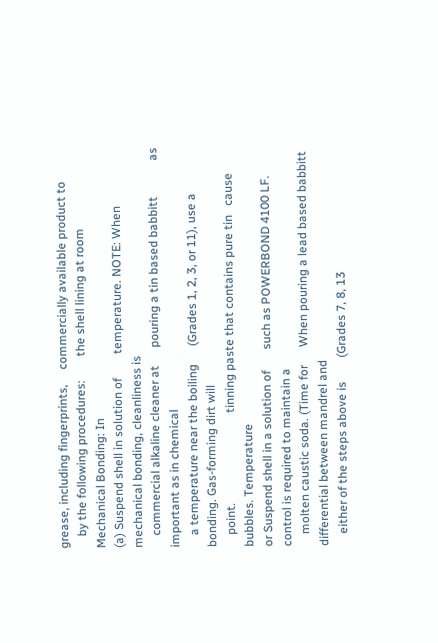grease, including fingerprints,     commercially available product to
    by the following procedures:        the shell lining at room               Mechanical Bonding: In
(a) Suspend shell in solution of        temperature. NOTE: When                mechanical bonding, cleanliness is
    commercial alkaline cleaner at      pouring a tin based babbitt            as important as in chemical
    a temperature near the boiling      (Grades 1, 2, 3, or 11), use a         bonding. Gas-forming dirt will
    point.                              tinning paste that contains pure tin   cause bubbles. Temperature
or Suspend shell in a solution of       such as POWERBOND 4100 LF.             control is required to maintain a
    molten caustic soda. (Time for      When pouring a lead based babbitt      differential between mandrel and
    either of the steps above is        (Grades 7, 8, 13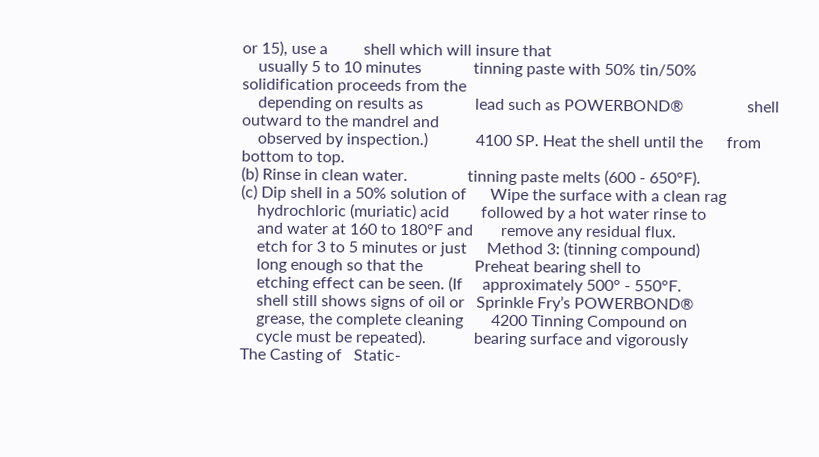or 15), use a         shell which will insure that
    usually 5 to 10 minutes             tinning paste with 50% tin/50%         solidification proceeds from the
    depending on results as             lead such as POWERBOND®                shell outward to the mandrel and
    observed by inspection.)            4100 SP. Heat the shell until the      from bottom to top.
(b) Rinse in clean water.               tinning paste melts (600 - 650°F).
(c) Dip shell in a 50% solution of      Wipe the surface with a clean rag
    hydrochloric (muriatic) acid        followed by a hot water rinse to
    and water at 160 to 180°F and       remove any residual flux.
    etch for 3 to 5 minutes or just     Method 3: (tinning compound)
    long enough so that the             Preheat bearing shell to
    etching effect can be seen. (If     approximately 500° - 550°F.
    shell still shows signs of oil or   Sprinkle Fry’s POWERBOND®
    grease, the complete cleaning       4200 Tinning Compound on
    cycle must be repeated).            bearing surface and vigorously
The Casting of   Static-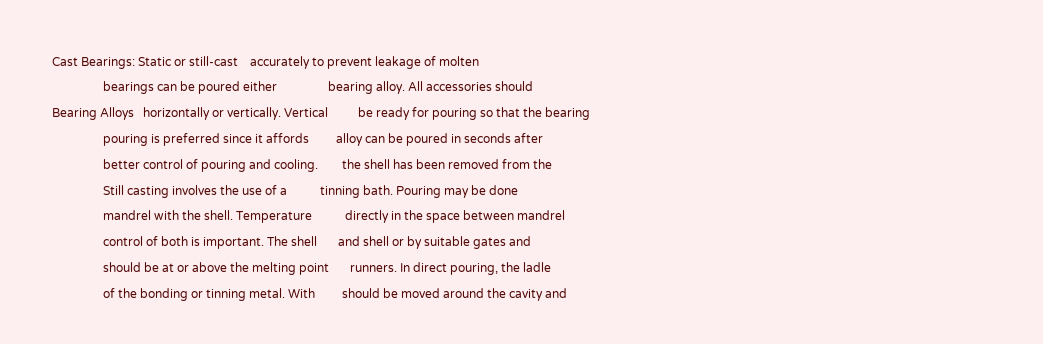Cast Bearings: Static or still-cast    accurately to prevent leakage of molten
                 bearings can be poured either                 bearing alloy. All accessories should
Bearing Alloys   horizontally or vertically. Vertical          be ready for pouring so that the bearing
                 pouring is preferred since it affords         alloy can be poured in seconds after
                 better control of pouring and cooling.        the shell has been removed from the
                 Still casting involves the use of a           tinning bath. Pouring may be done
                 mandrel with the shell. Temperature           directly in the space between mandrel
                 control of both is important. The shell       and shell or by suitable gates and
                 should be at or above the melting point       runners. In direct pouring, the ladle
                 of the bonding or tinning metal. With         should be moved around the cavity and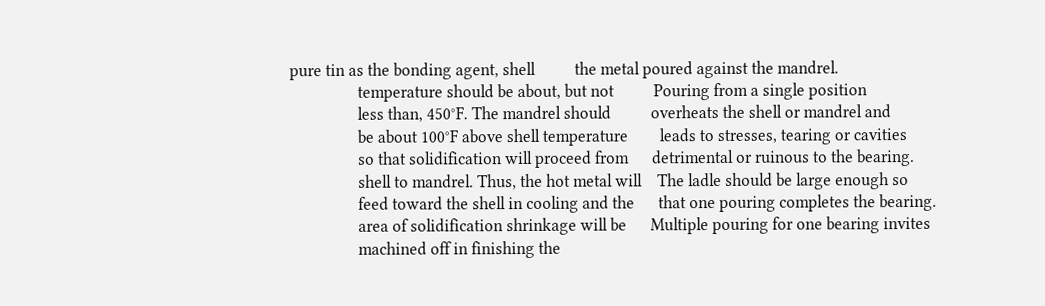pure tin as the bonding agent, shell          the metal poured against the mandrel.
                 temperature should be about, but not          Pouring from a single position
                 less than, 450°F. The mandrel should          overheats the shell or mandrel and
                 be about 100°F above shell temperature        leads to stresses, tearing or cavities
                 so that solidification will proceed from      detrimental or ruinous to the bearing.
                 shell to mandrel. Thus, the hot metal will    The ladle should be large enough so
                 feed toward the shell in cooling and the      that one pouring completes the bearing.
                 area of solidification shrinkage will be      Multiple pouring for one bearing invites
                 machined off in finishing the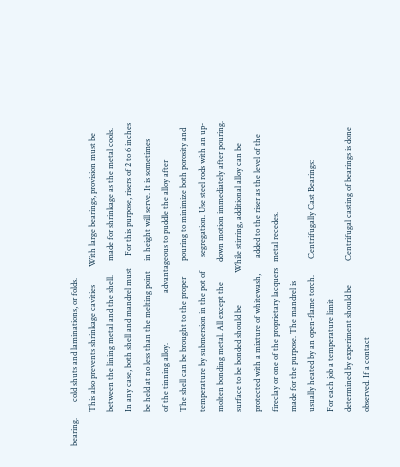bearing.        cold shuts and laminations, or folds.
                 This also prevents shrinkage cavities         With large bearings, provision must be
                 between the lining metal and the shell.       made for shrinkage as the metal cools.
                 In any case, both shell and mandrel must      For this purpose, risers of 2 to 6 inches
                 be held at no less than the melting point     in height will serve. It is sometimes
                 of the tinning alloy.                         advantageous to puddle the alloy after
                 The shell can be brought to the proper        pouring to minimize both porosity and
                 temperature by submersion in the pot of       segregation. Use steel rods with an up-
                 molten bonding metal. All except the          down motion immediately after pouring.
                 surface to be bonded should be                While stirring, additional alloy can be
                 protected with a mixture of whitewash,        added to the riser as the level of the
                 fireclay or one of the proprietary lacquers   metal recedes.
                 made for the purpose. The mandrel is
                 usually heated by an open-flame torch.        Centrifugally Cast Bearings:
                 For each job a temperature limit
                 determined by experiment should be            Centrifugal casting of bearings is done
                 observed. If a contact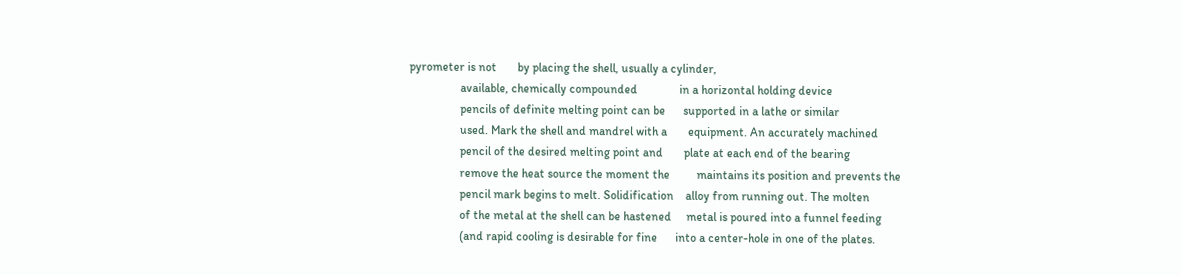pyrometer is not       by placing the shell, usually a cylinder,
                 available, chemically compounded              in a horizontal holding device
                 pencils of definite melting point can be      supported in a lathe or similar
                 used. Mark the shell and mandrel with a       equipment. An accurately machined
                 pencil of the desired melting point and       plate at each end of the bearing
                 remove the heat source the moment the         maintains its position and prevents the
                 pencil mark begins to melt. Solidification    alloy from running out. The molten
                 of the metal at the shell can be hastened     metal is poured into a funnel feeding
                 (and rapid cooling is desirable for fine      into a center-hole in one of the plates.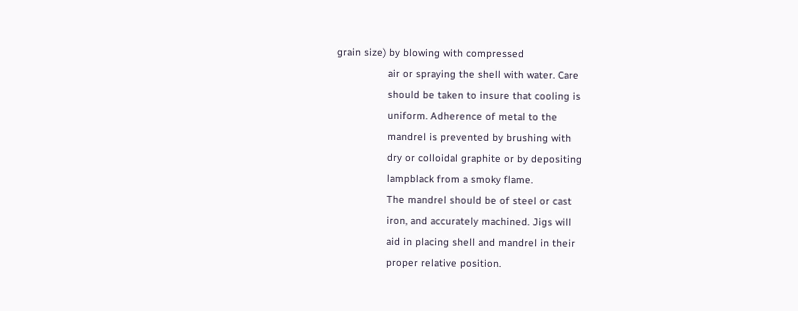grain size) by blowing with compressed
                 air or spraying the shell with water. Care
                 should be taken to insure that cooling is
                 uniform. Adherence of metal to the
                 mandrel is prevented by brushing with
                 dry or colloidal graphite or by depositing
                 lampblack from a smoky flame.
                 The mandrel should be of steel or cast
                 iron, and accurately machined. Jigs will
                 aid in placing shell and mandrel in their
                 proper relative position.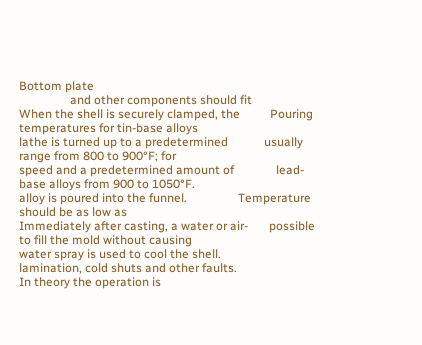Bottom plate
                 and other components should fit
When the shell is securely clamped, the          Pouring temperatures for tin-base alloys
lathe is turned up to a predetermined            usually range from 800 to 900°F; for
speed and a predetermined amount of              lead-base alloys from 900 to 1050°F.
alloy is poured into the funnel.                 Temperature should be as low as
Immediately after casting, a water or air-       possible to fill the mold without causing
water spray is used to cool the shell.           lamination, cold shuts and other faults.
In theory the operation is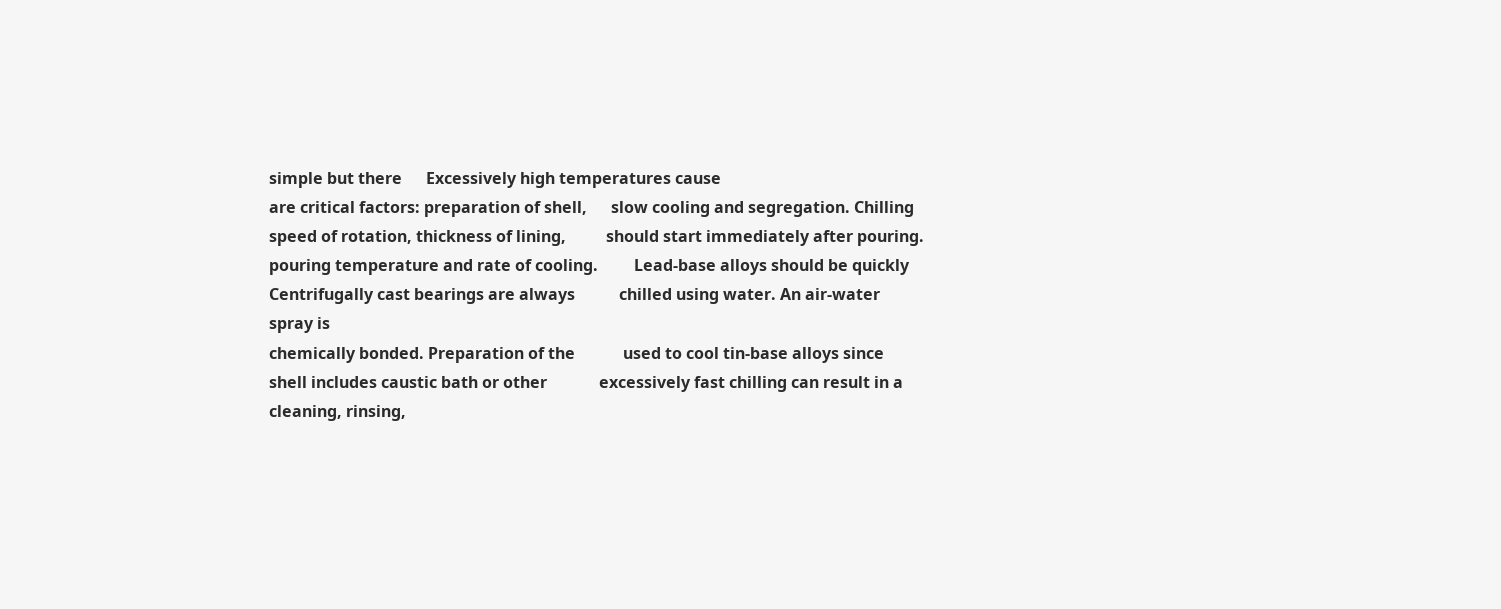simple but there      Excessively high temperatures cause
are critical factors: preparation of shell,      slow cooling and segregation. Chilling
speed of rotation, thickness of lining,          should start immediately after pouring.
pouring temperature and rate of cooling.         Lead-base alloys should be quickly
Centrifugally cast bearings are always           chilled using water. An air-water spray is
chemically bonded. Preparation of the            used to cool tin-base alloys since
shell includes caustic bath or other             excessively fast chilling can result in a
cleaning, rinsing,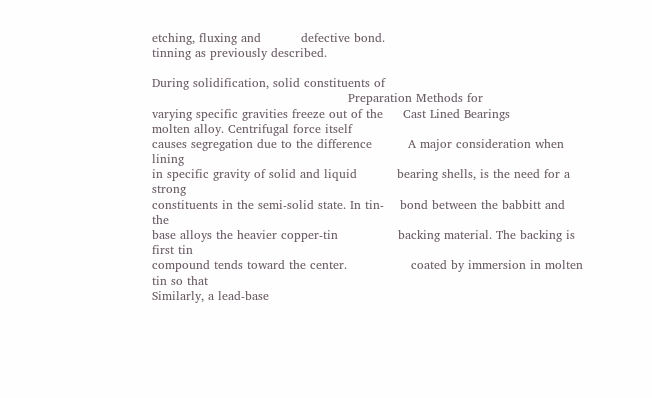etching, fluxing and          defective bond.
tinning as previously described.

During solidification, solid constituents of
                                                 Preparation Methods for
varying specific gravities freeze out of the     Cast Lined Bearings
molten alloy. Centrifugal force itself
causes segregation due to the difference         A major consideration when lining
in specific gravity of solid and liquid          bearing shells, is the need for a strong
constituents in the semi-solid state. In tin-    bond between the babbitt and the
base alloys the heavier copper-tin               backing material. The backing is first tin
compound tends toward the center.                coated by immersion in molten tin so that
Similarly, a lead-base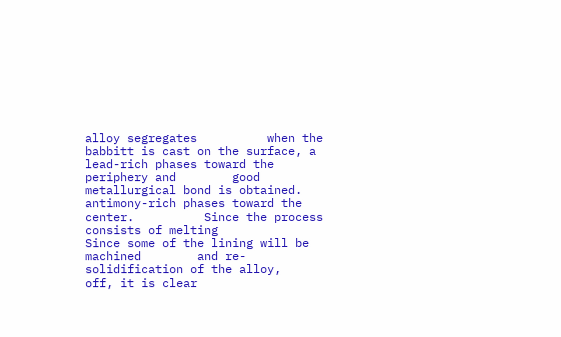alloy segregates          when the babbitt is cast on the surface, a
lead-rich phases toward the periphery and        good metallurgical bond is obtained.
antimony-rich phases toward the center.          Since the process consists of melting
Since some of the lining will be machined        and re-solidification of the alloy,
off, it is clear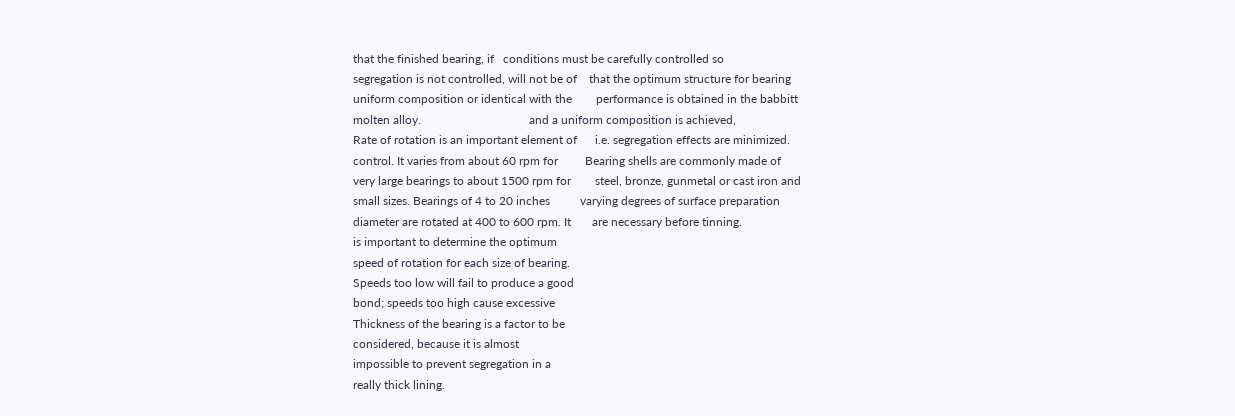that the finished bearing, if   conditions must be carefully controlled so
segregation is not controlled, will not be of    that the optimum structure for bearing
uniform composition or identical with the        performance is obtained in the babbitt
molten alloy.                                    and a uniform composition is achieved,
Rate of rotation is an important element of      i.e. segregation effects are minimized.
control. It varies from about 60 rpm for         Bearing shells are commonly made of
very large bearings to about 1500 rpm for        steel, bronze, gunmetal or cast iron and
small sizes. Bearings of 4 to 20 inches          varying degrees of surface preparation
diameter are rotated at 400 to 600 rpm. It       are necessary before tinning.
is important to determine the optimum
speed of rotation for each size of bearing.
Speeds too low will fail to produce a good
bond; speeds too high cause excessive
Thickness of the bearing is a factor to be
considered, because it is almost
impossible to prevent segregation in a
really thick lining.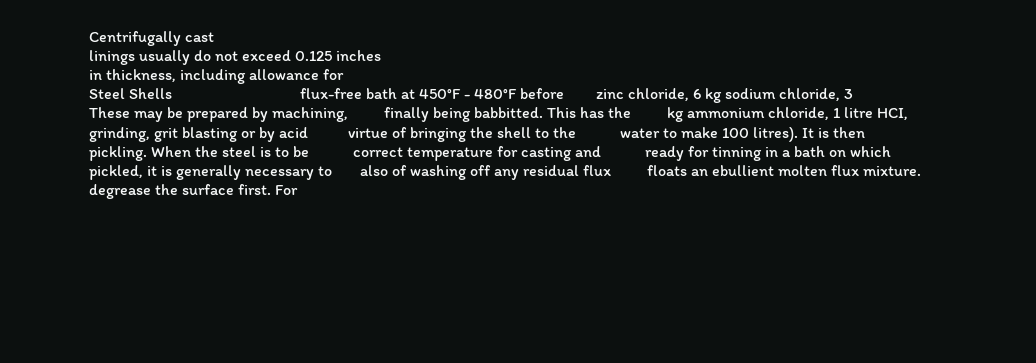Centrifugally cast
linings usually do not exceed 0.125 inches
in thickness, including allowance for
Steel Shells                                flux-free bath at 450°F - 480°F before        zinc chloride, 6 kg sodium chloride, 3
These may be prepared by machining,         finally being babbitted. This has the         kg ammonium chloride, 1 litre HCI,
grinding, grit blasting or by acid          virtue of bringing the shell to the           water to make 100 litres). It is then
pickling. When the steel is to be           correct temperature for casting and           ready for tinning in a bath on which
pickled, it is generally necessary to       also of washing off any residual flux         floats an ebullient molten flux mixture.
degrease the surface first. For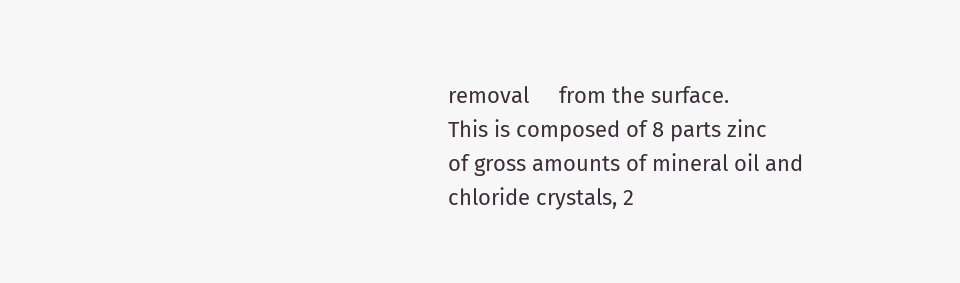removal     from the surface.                             This is composed of 8 parts zinc
of gross amounts of mineral oil and                                                       chloride crystals, 2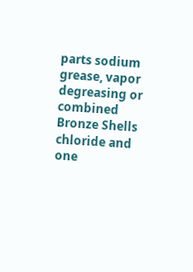parts sodium
grease, vapor degreasing or combined        Bronze Shells                                 chloride and one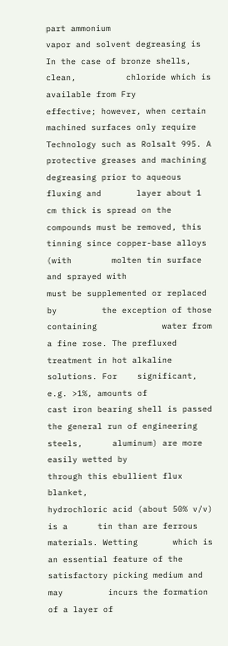part ammonium
vapor and solvent degreasing is             In the case of bronze shells, clean,          chloride which is available from Fry
effective; however, when certain            machined surfaces only require                Technology such as Rolsalt 995. A
protective greases and machining            degreasing prior to aqueous fluxing and       layer about 1 cm thick is spread on the
compounds must be removed, this             tinning since copper-base alloys (with        molten tin surface and sprayed with
must be supplemented or replaced by         the exception of those containing             water from a fine rose. The prefluxed
treatment in hot alkaline solutions. For    significant, e.g. >1%, amounts of             cast iron bearing shell is passed
the general run of engineering steels,      aluminum) are more easily wetted by           through this ebullient flux blanket,
hydrochloric acid (about 50% v/v) is a      tin than are ferrous materials. Wetting       which is an essential feature of the
satisfactory picking medium and may         incurs the formation of a layer of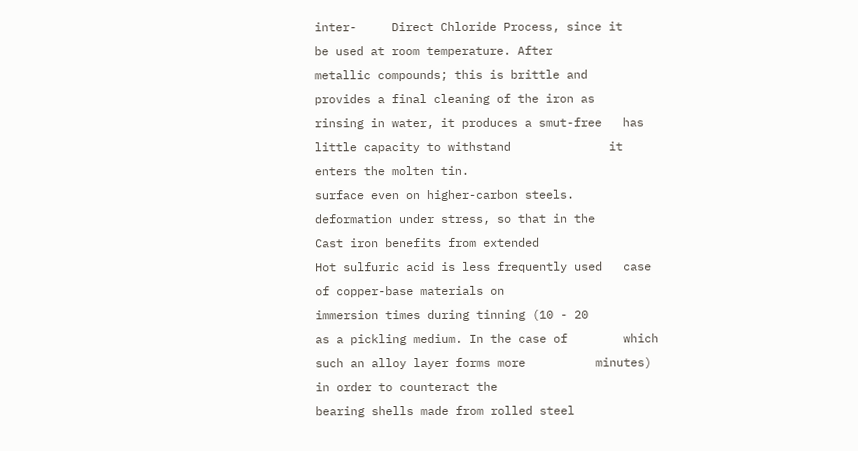inter-     Direct Chloride Process, since it
be used at room temperature. After          metallic compounds; this is brittle and       provides a final cleaning of the iron as
rinsing in water, it produces a smut-free   has little capacity to withstand              it enters the molten tin.
surface even on higher-carbon steels.       deformation under stress, so that in the      Cast iron benefits from extended
Hot sulfuric acid is less frequently used   case of copper-base materials on              immersion times during tinning (10 - 20
as a pickling medium. In the case of        which such an alloy layer forms more          minutes) in order to counteract the
bearing shells made from rolled steel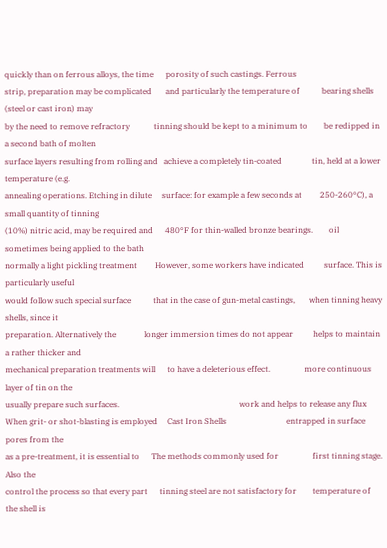quickly than on ferrous alloys, the time      porosity of such castings. Ferrous
strip, preparation may be complicated       and particularly the temperature of           bearing shells (steel or cast iron) may
by the need to remove refractory            tinning should be kept to a minimum to        be redipped in a second bath of molten
surface layers resulting from rolling and   achieve a completely tin-coated               tin, held at a lower temperature (e.g.
annealing operations. Etching in dilute     surface: for example a few seconds at         250-260°C), a small quantity of tinning
(10%) nitric acid, may be required and      480°F for thin-walled bronze bearings.        oil sometimes being applied to the bath
normally a light pickling treatment         However, some workers have indicated          surface. This is particularly useful
would follow such special surface           that in the case of gun-metal castings,       when tinning heavy shells, since it
preparation. Alternatively the              longer immersion times do not appear          helps to maintain a rather thicker and
mechanical preparation treatments will      to have a deleterious effect.                 more continuous layer of tin on the
usually prepare such surfaces.                                                            work and helps to release any flux
When grit- or shot-blasting is employed     Cast Iron Shells                              entrapped in surface pores from the
as a pre-treatment, it is essential to      The methods commonly used for                 first tinning stage. Also the
control the process so that every part      tinning steel are not satisfactory for        temperature of the shell is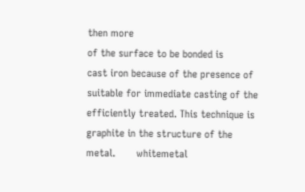then more
of the surface to be bonded is              cast iron because of the presence of          suitable for immediate casting of the
efficiently treated. This technique is      graphite in the structure of the metal.       whitemetal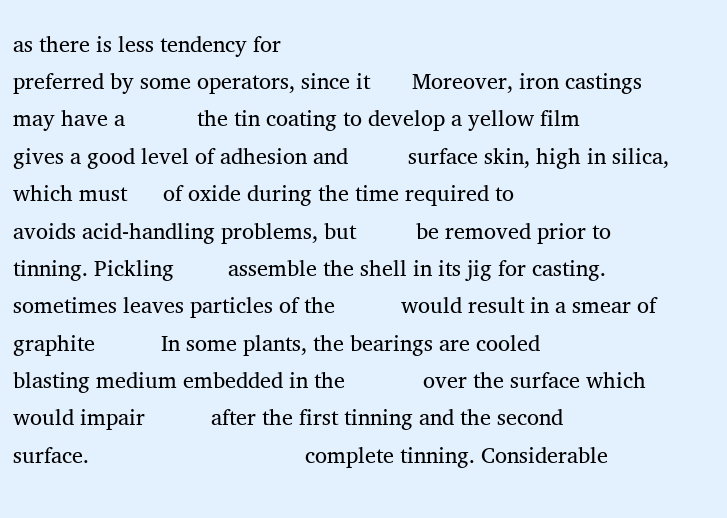as there is less tendency for
preferred by some operators, since it       Moreover, iron castings may have a            the tin coating to develop a yellow film
gives a good level of adhesion and          surface skin, high in silica, which must      of oxide during the time required to
avoids acid-handling problems, but          be removed prior to tinning. Pickling         assemble the shell in its jig for casting.
sometimes leaves particles of the           would result in a smear of graphite           In some plants, the bearings are cooled
blasting medium embedded in the             over the surface which would impair           after the first tinning and the second
surface.                                    complete tinning. Considerable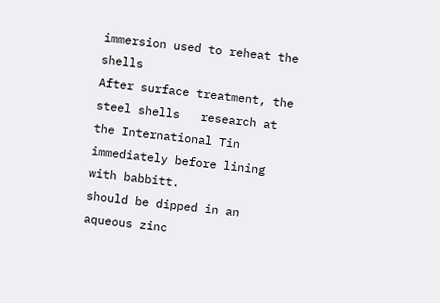immersion used to reheat the shells
After surface treatment, the steel shells   research at the International Tin             immediately before lining with babbitt.
should be dipped in an aqueous zinc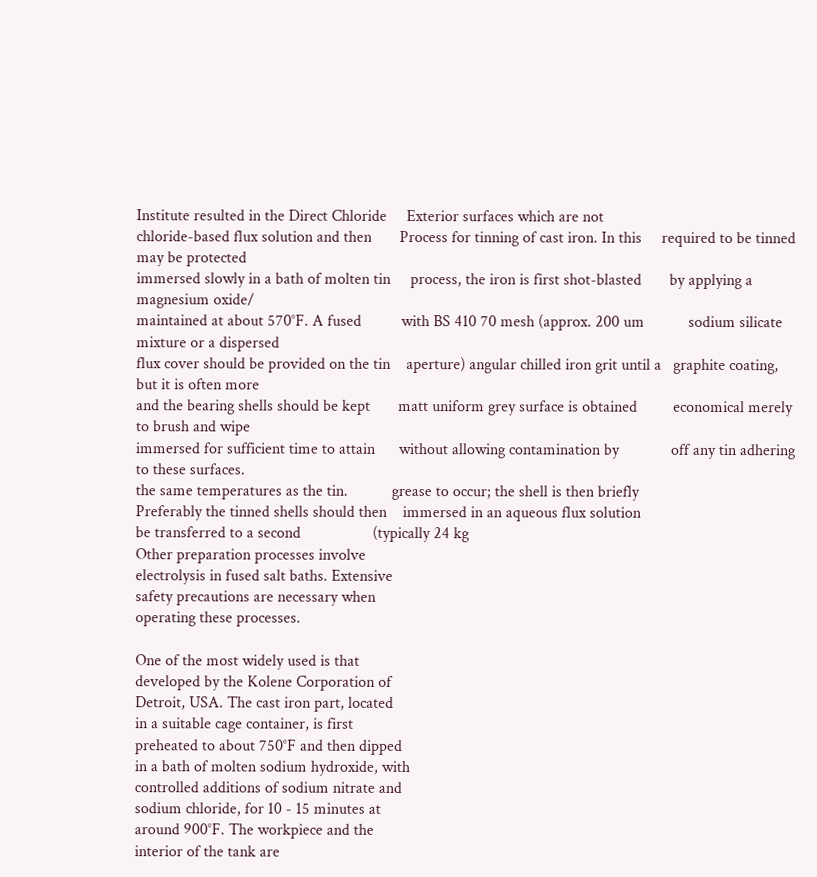Institute resulted in the Direct Chloride     Exterior surfaces which are not
chloride-based flux solution and then       Process for tinning of cast iron. In this     required to be tinned may be protected
immersed slowly in a bath of molten tin     process, the iron is first shot-blasted       by applying a magnesium oxide/
maintained at about 570°F. A fused          with BS 410 70 mesh (approx. 200 um           sodium silicate mixture or a dispersed
flux cover should be provided on the tin    aperture) angular chilled iron grit until a   graphite coating, but it is often more
and the bearing shells should be kept       matt uniform grey surface is obtained         economical merely to brush and wipe
immersed for sufficient time to attain      without allowing contamination by             off any tin adhering to these surfaces.
the same temperatures as the tin.           grease to occur; the shell is then briefly
Preferably the tinned shells should then    immersed in an aqueous flux solution
be transferred to a second                  (typically 24 kg
Other preparation processes involve
electrolysis in fused salt baths. Extensive
safety precautions are necessary when
operating these processes.

One of the most widely used is that
developed by the Kolene Corporation of
Detroit, USA. The cast iron part, located
in a suitable cage container, is first
preheated to about 750°F and then dipped
in a bath of molten sodium hydroxide, with
controlled additions of sodium nitrate and
sodium chloride, for 10 - 15 minutes at
around 900°F. The workpiece and the
interior of the tank are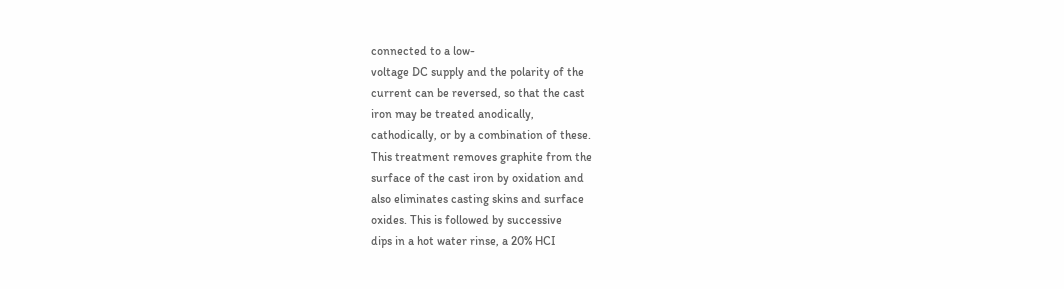connected to a low-
voltage DC supply and the polarity of the
current can be reversed, so that the cast
iron may be treated anodically,
cathodically, or by a combination of these.
This treatment removes graphite from the
surface of the cast iron by oxidation and
also eliminates casting skins and surface
oxides. This is followed by successive
dips in a hot water rinse, a 20% HCI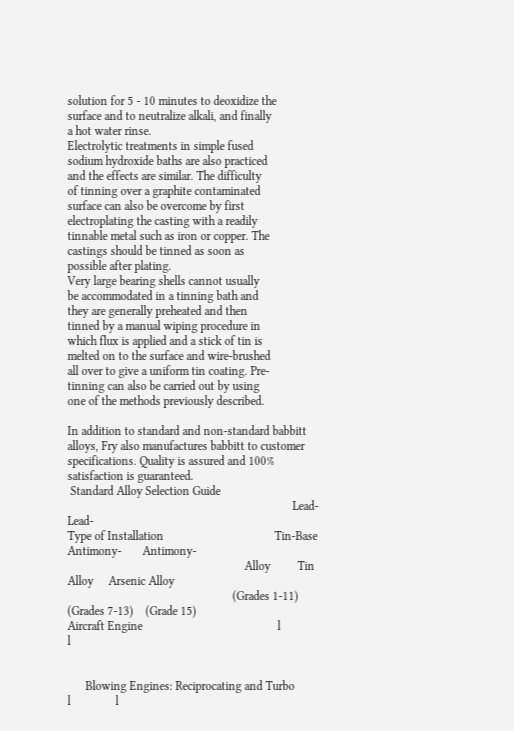solution for 5 - 10 minutes to deoxidize the
surface and to neutralize alkali, and finally
a hot water rinse.
Electrolytic treatments in simple fused
sodium hydroxide baths are also practiced
and the effects are similar. The difficulty
of tinning over a graphite contaminated
surface can also be overcome by first
electroplating the casting with a readily
tinnable metal such as iron or copper. The
castings should be tinned as soon as
possible after plating.
Very large bearing shells cannot usually
be accommodated in a tinning bath and
they are generally preheated and then
tinned by a manual wiping procedure in
which flux is applied and a stick of tin is
melted on to the surface and wire-brushed
all over to give a uniform tin coating. Pre-
tinning can also be carried out by using
one of the methods previously described.

In addition to standard and non-standard babbitt alloys, Fry also manufactures babbitt to customer
specifications. Quality is assured and 100% satisfaction is guaranteed.
 Standard Alloy Selection Guide
                                                                           Lead-          Lead-
Type of Installation                                     Tin-Base       Antimony-       Antimony-
                                                           Alloy         Tin Alloy     Arsenic Alloy
                                                       (Grades 1-11)   (Grades 7-13)    (Grade 15)
Aircraft Engine                                             l                               l


      Blowing Engines: Reciprocating and Turbo                              l               l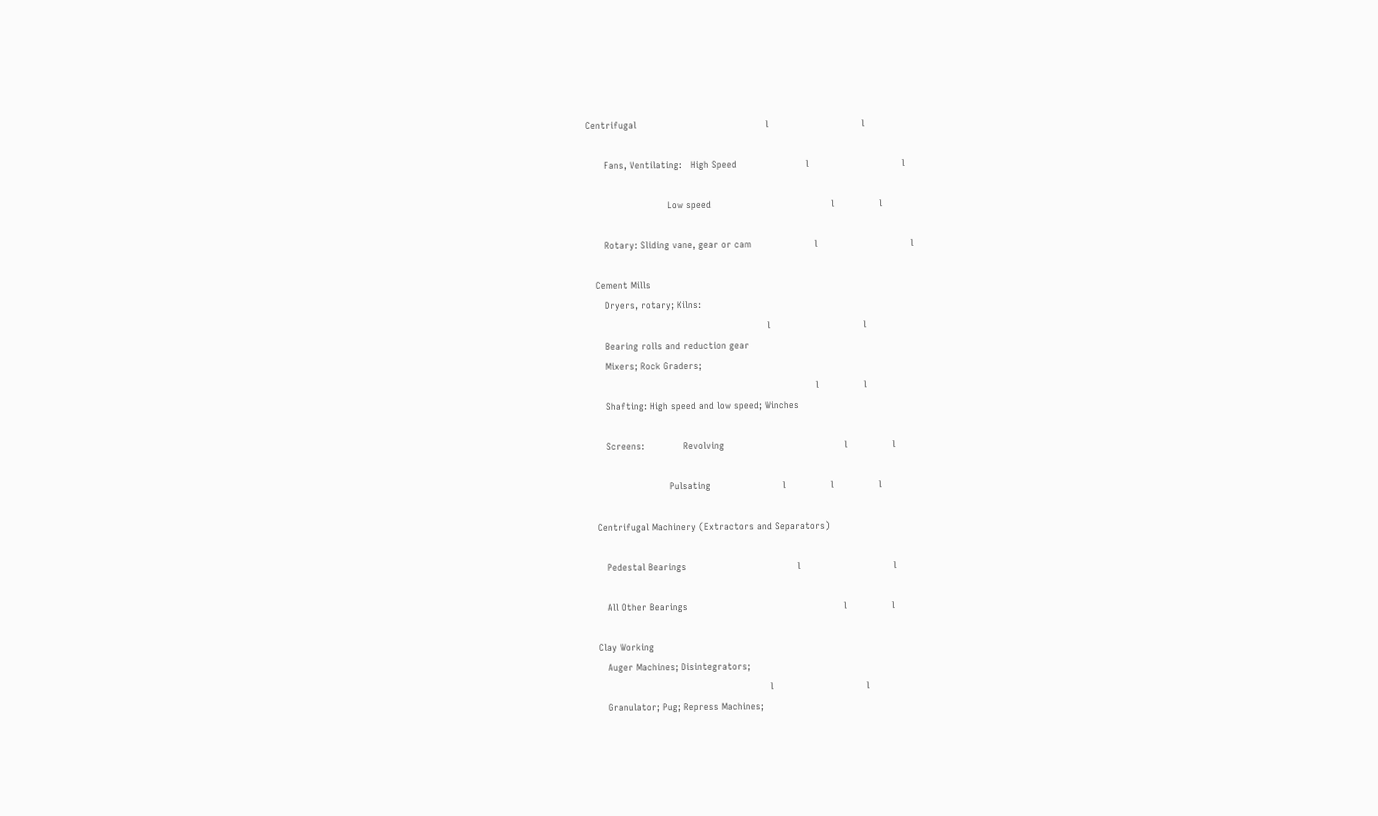Centrifugal                                           l                               l

      Fans, Ventilating:   High Speed                       l                               l

                           Low speed                                        l               l

      Rotary: Sliding vane, gear or cam                     l                               l

   Cement Mills
      Dryers, rotary; Kilns:
                                                            l                               l
      Bearing rolls and reduction gear
      Mixers; Rock Graders;
                                                                            l               l
      Shafting: High speed and low speed; Winches

      Screens:             Revolving                                        l               l

                           Pulsating                        l               l               l

   Centrifugal Machinery (Extractors and Separators)

      Pedestal Bearings                                     l                               l

      All Other Bearings                                                    l               l

   Clay Working
      Auger Machines; Disintegrators;
                                                            l                               l
      Granulator; Pug; Repress Machines;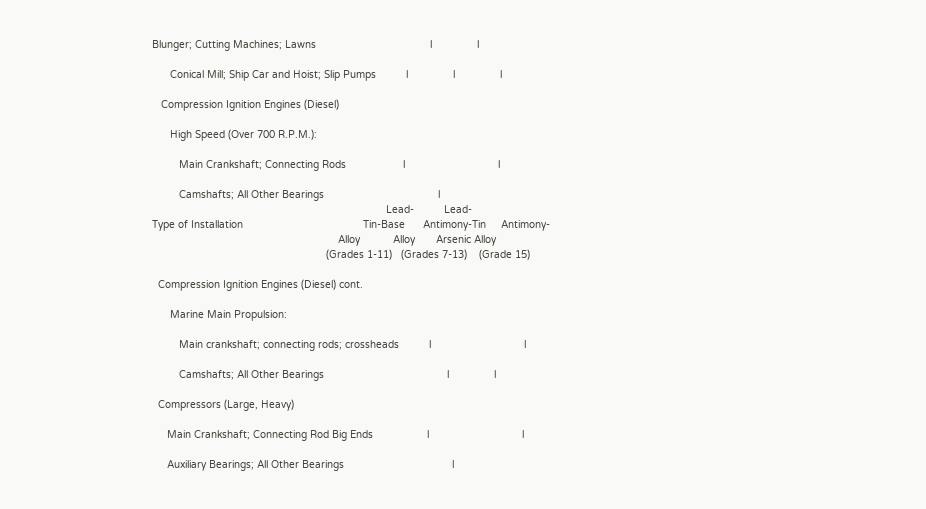Blunger; Cutting Machines; Lawns                                      l               l

      Conical Mill; Ship Car and Hoist; Slip Pumps          l               l               l

   Compression Ignition Engines (Diesel)

      High Speed (Over 700 R.P.M.):

         Main Crankshaft; Connecting Rods                   l                               l

         Camshafts; All Other Bearings                                      l
                                                                              Lead-          Lead-
Type of Installation                                        Tin-Base      Antimony-Tin     Antimony-
                                                              Alloy           Alloy       Arsenic Alloy
                                                          (Grades 1-11)   (Grades 7-13)    (Grade 15)

  Compression Ignition Engines (Diesel) cont.

      Marine Main Propulsion:

         Main crankshaft; connecting rods; crossheads          l                               l

         Camshafts; All Other Bearings                                         l               l

  Compressors (Large, Heavy)

     Main Crankshaft; Connecting Rod Big Ends                  l                               l

     Auxiliary Bearings; All Other Bearings                                    l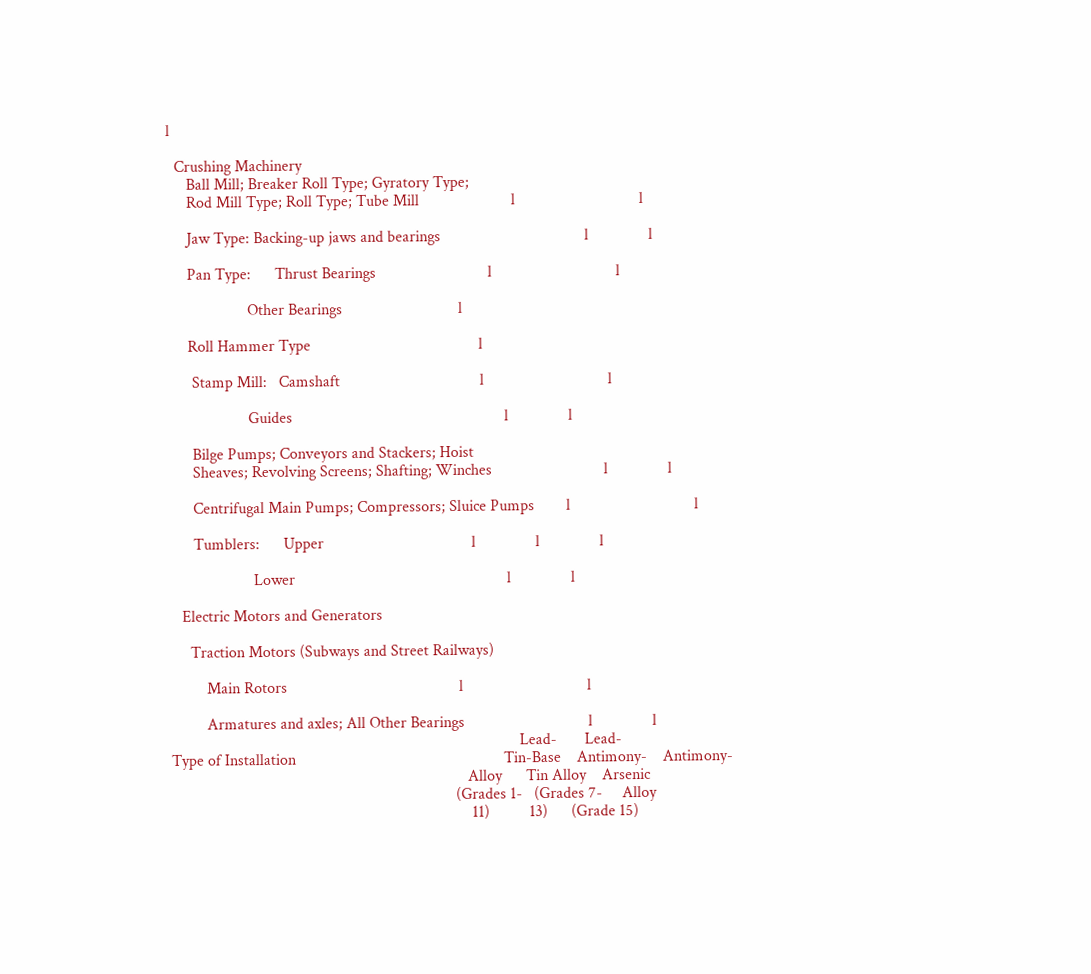l

  Crushing Machinery
     Ball Mill; Breaker Roll Type; Gyratory Type;
     Rod Mill Type; Roll Type; Tube Mill                       l                               l

     Jaw Type: Backing-up jaws and bearings                                    l               l

     Pan Type:      Thrust Bearings                            l                               l

                    Other Bearings                             l

     Roll Hammer Type                                          l

      Stamp Mill:   Camshaft                                   l                               l

                    Guides                                                     l               l

      Bilge Pumps; Conveyors and Stackers; Hoist
      Sheaves; Revolving Screens; Shafting; Winches                            l               l

      Centrifugal Main Pumps; Compressors; Sluice Pumps        l                               l

      Tumblers:      Upper                                     l               l               l

                     Lower                                                     l               l

   Electric Motors and Generators

     Traction Motors (Subways and Street Railways)

         Main Rotors                                           l                               l

         Armatures and axles; All Other Bearings                               l               l
                                                                                       Lead-       Lead-
Type of Installation                                                    Tin-Base    Antimony-    Antimony-
                                                                          Alloy      Tin Alloy    Arsenic
                                                                       (Grades 1-   (Grades 7-     Alloy
                                                                           11)          13)      (Grade 15)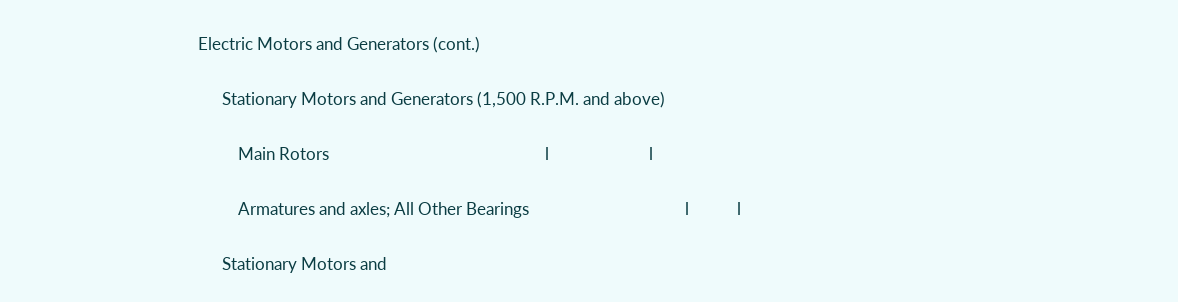Electric Motors and Generators (cont.)

      Stationary Motors and Generators (1,500 R.P.M. and above)

          Main Rotors                                                      l                         l

          Armatures and axles; All Other Bearings                                       l            l

      Stationary Motors and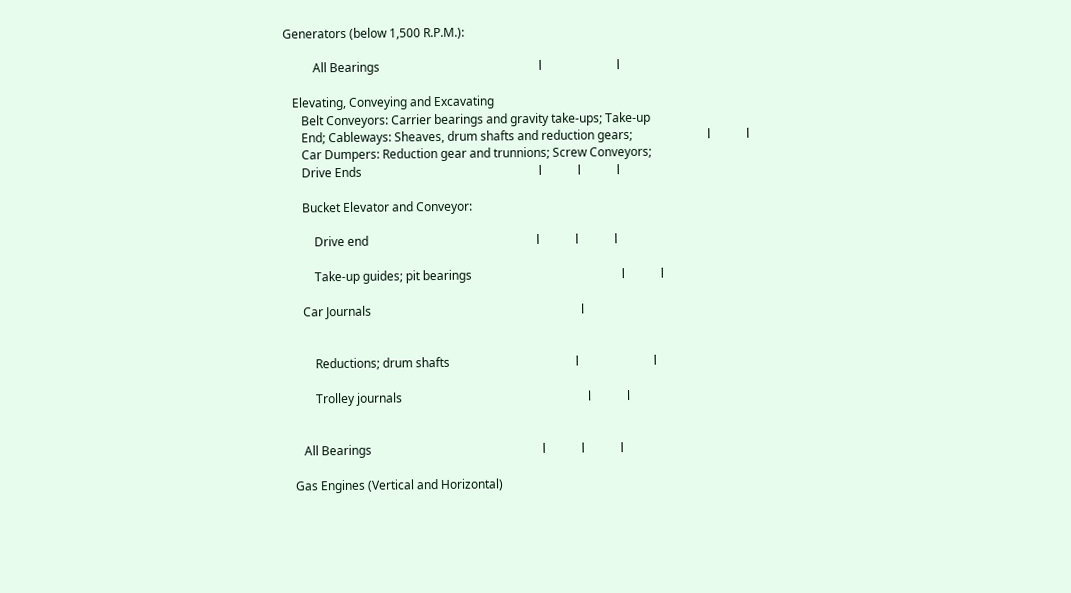Generators (below 1,500 R.P.M.):

          All Bearings                                                     l                         l

   Elevating, Conveying and Excavating
      Belt Conveyors: Carrier bearings and gravity take-ups; Take-up
      End; Cableways: Sheaves, drum shafts and reduction gears;                         l            l
      Car Dumpers: Reduction gear and trunnions; Screw Conveyors;
      Drive Ends                                                           l            l            l

      Bucket Elevator and Conveyor:

          Drive end                                                        l            l            l

          Take-up guides; pit bearings                                                  l            l

      Car Journals                                                                      l


          Reductions; drum shafts                                          l                         l

          Trolley journals                                                              l            l


      All Bearings                                                         l            l            l

   Gas Engines (Vertical and Horizontal)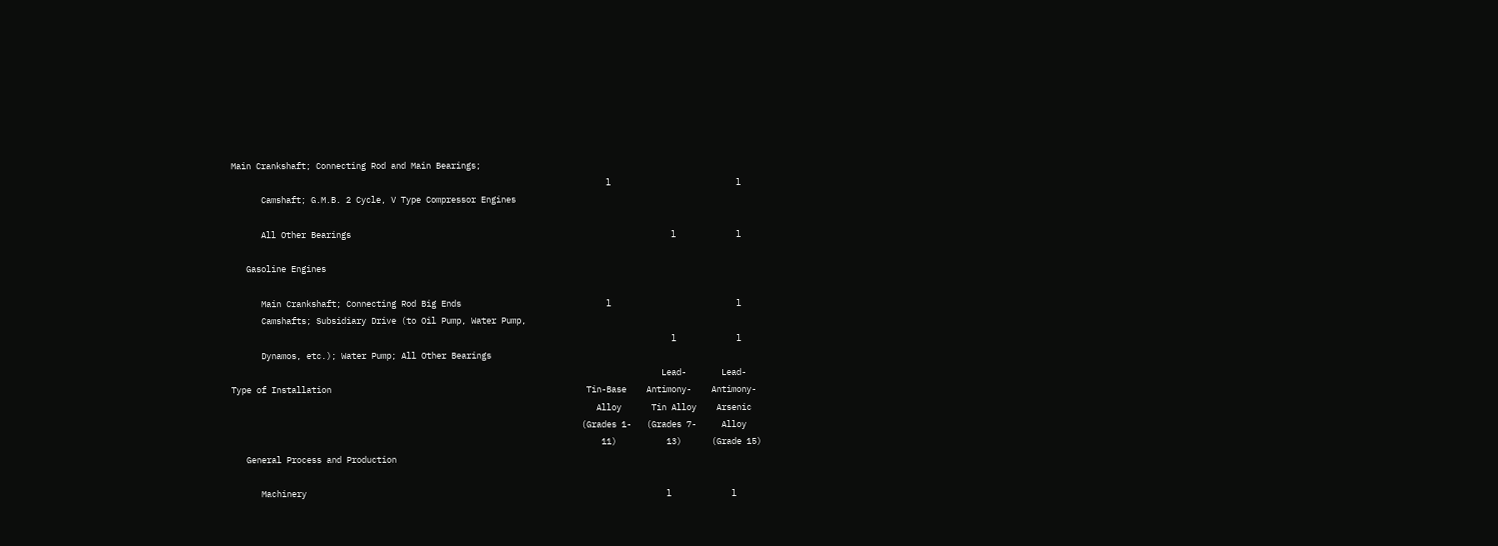Main Crankshaft; Connecting Rod and Main Bearings;
                                                                           l                         l
      Camshaft; G.M.B. 2 Cycle, V Type Compressor Engines

      All Other Bearings                                                                l            l

   Gasoline Engines

      Main Crankshaft; Connecting Rod Big Ends                             l                         l
      Camshafts; Subsidiary Drive (to Oil Pump, Water Pump,
                                                                                        l            l
      Dynamos, etc.); Water Pump; All Other Bearings
                                                                                      Lead-       Lead-
Type of Installation                                                   Tin-Base    Antimony-    Antimony-
                                                                         Alloy      Tin Alloy    Arsenic
                                                                      (Grades 1-   (Grades 7-     Alloy
                                                                          11)          13)      (Grade 15)
   General Process and Production

      Machinery                                                                        l            l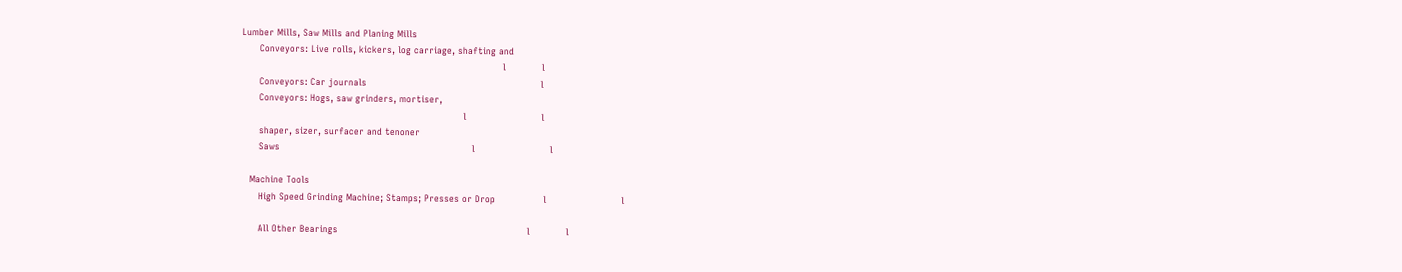Lumber Mills, Saw Mills and Planing Mills
      Conveyors: Live rolls, kickers, log carriage, shafting and
                                                                                       l            l
      Conveyors: Car journals                                                          l
      Conveyors: Hogs, saw grinders, mortiser,
                                                                          l                         l
      shaper, sizer, surfacer and tenoner
      Saws                                                                l                         l

   Machine Tools
      High Speed Grinding Machine; Stamps; Presses or Drop                l                         l

      All Other Bearings                                                               l            l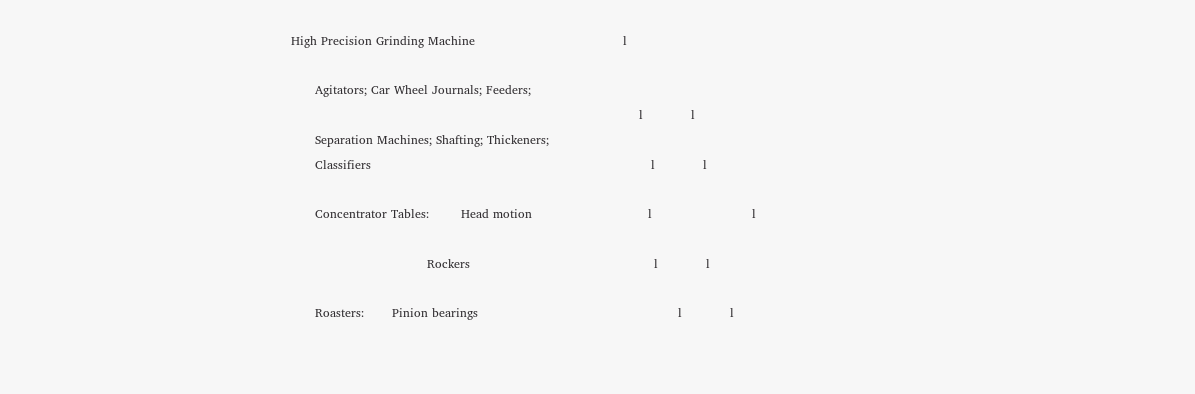High Precision Grinding Machine                                     l

      Agitators; Car Wheel Journals; Feeders;
                                                                                       l            l
      Separation Machines; Shafting; Thickeners;
      Classifiers                                                                      l            l

      Concentrator Tables:        Head motion                             l                         l

                                  Rockers                                              l            l

      Roasters:       Pinion bearings                                                  l            l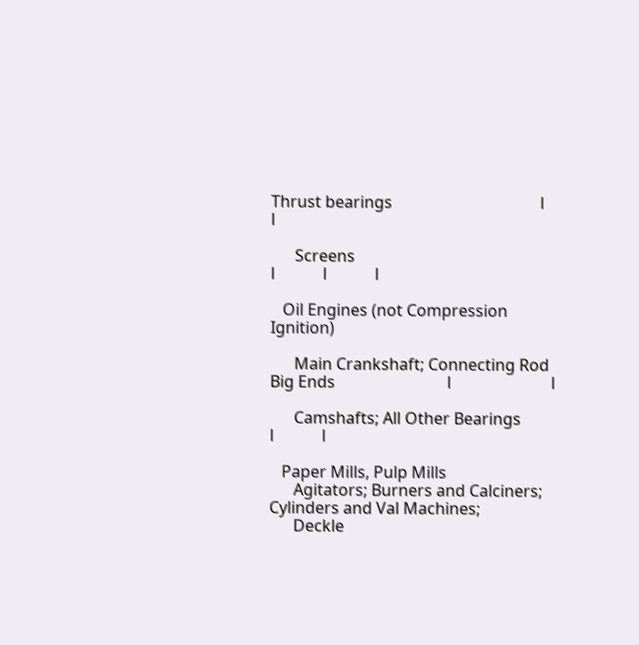Thrust bearings                                     l                         l

      Screens                                                             l            l            l

   Oil Engines (not Compression Ignition)

      Main Crankshaft; Connecting Rod Big Ends                            l                         l

      Camshafts; All Other Bearings                                                    l            l

   Paper Mills, Pulp Mills
      Agitators; Burners and Calciners; Cylinders and Val Machines;
      Deckle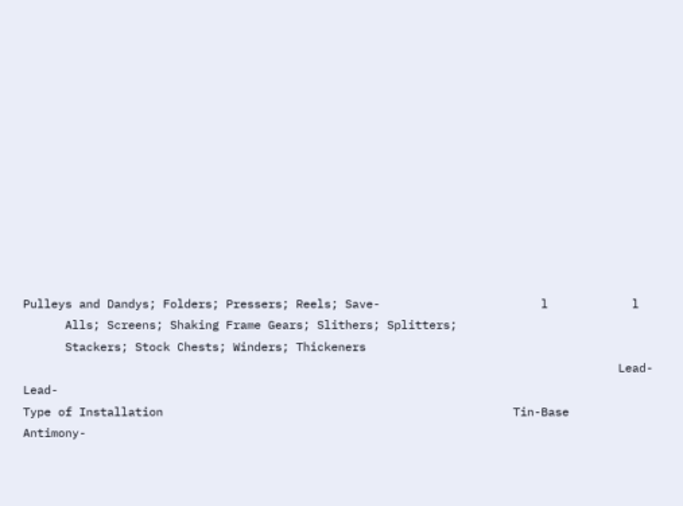Pulleys and Dandys; Folders; Pressers; Reels; Save-                       l            l
      Alls; Screens; Shaking Frame Gears; Slithers; Splitters;
      Stackers; Stock Chests; Winders; Thickeners
                                                                                     Lead-       Lead-
Type of Installation                                                  Tin-Base    Antimony-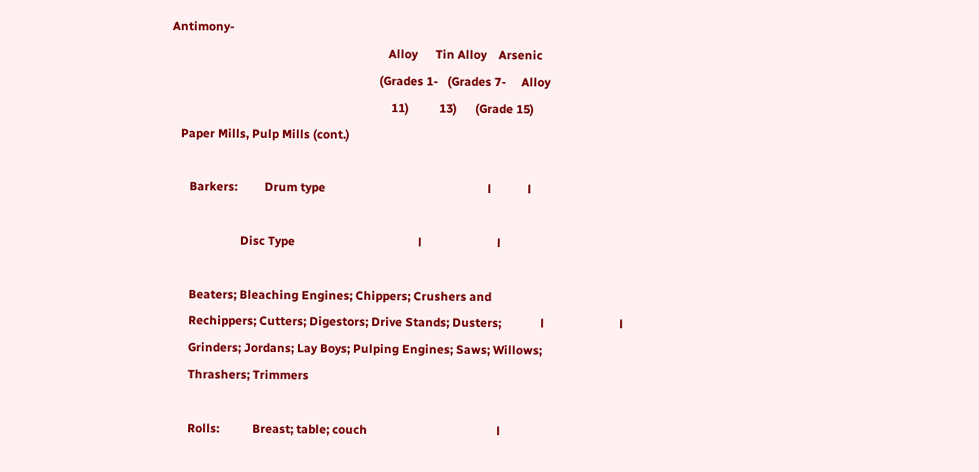Antimony-
                                                                        Alloy      Tin Alloy    Arsenic
                                                                     (Grades 1-   (Grades 7-     Alloy
                                                                         11)          13)      (Grade 15)
   Paper Mills, Pulp Mills (cont.)

      Barkers:         Drum type                                                      l            l

                       Disc Type                                         l                         l

      Beaters; Bleaching Engines; Chippers; Crushers and
      Rechippers; Cutters; Digestors; Drive Stands; Dusters;             l                         l
      Grinders; Jordans; Lay Boys; Pulping Engines; Saws; Willows;
      Thrashers; Trimmers

      Rolls:           Breast; table; couch                                           l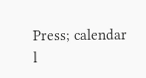Press; calendar                                   l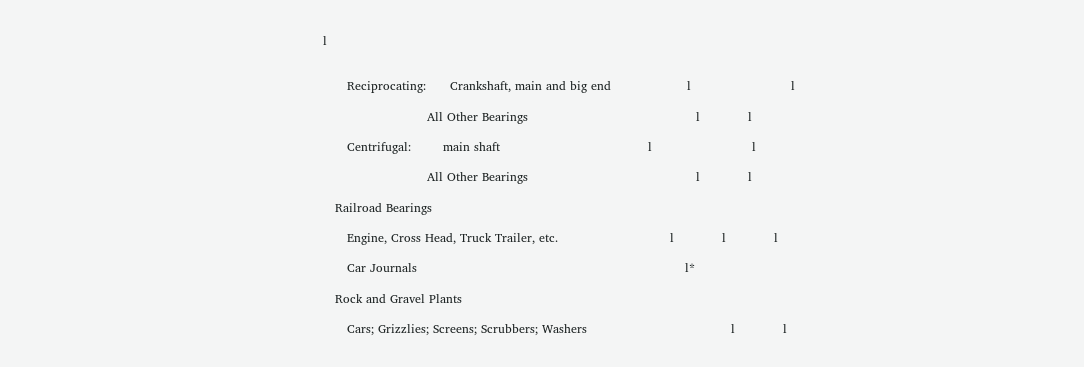l


      Reciprocating:      Crankshaft, main and big end                   l                         l

                          All Other Bearings                                          l            l

      Centrifugal:        main shaft                                     l                         l

                          All Other Bearings                                          l            l

   Railroad Bearings

      Engine, Cross Head, Truck Trailer, etc.                            l            l            l

      Car Journals                                                                   l*

   Rock and Gravel Plants

      Cars; Grizzlies; Screens; Scrubbers; Washers                                    l            l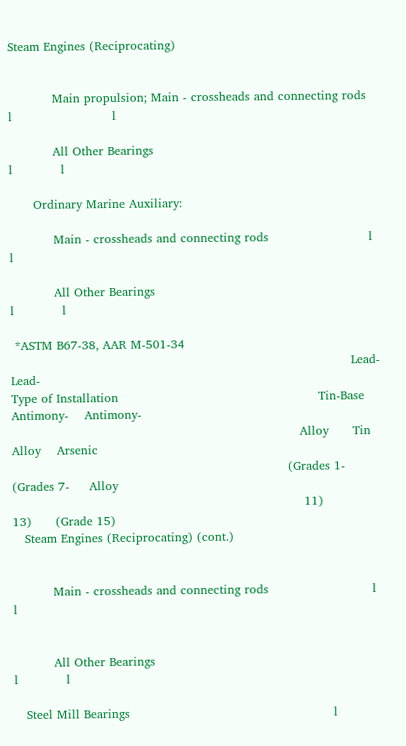Steam Engines (Reciprocating)


           Main propulsion; Main - crossheads and connecting rods        l                         l

           All Other Bearings                                                         l            l

      Ordinary Marine Auxiliary:

           Main - crossheads and connecting rods                         l                         l

           All Other Bearings                                                         l            l

 *ASTM B67-38, AAR M-501-34
                                                                                     Lead-       Lead-
Type of Installation                                                  Tin-Base    Antimony-    Antimony-
                                                                        Alloy      Tin Alloy    Arsenic
                                                                     (Grades 1-   (Grades 7-     Alloy
                                                                         11)          13)      (Grade 15)
   Steam Engines (Reciprocating) (cont.)


          Main - crossheads and connecting rods                          l                         l


          All Other Bearings                                                          l            l

   Steel Mill Bearings                                                   l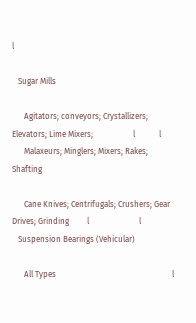l

   Sugar Mills

      Agitators; conveyors; Crystallizers; Elevators; Lime Mixers;                    l            l
      Malaxeurs; Minglers; Mixers; Rakes; Shafting

      Cane Knives; Centrifugals; Crushers; Gear Drives; Grinding         l                         l
   Suspension Bearings (Vehicular)

      All Types                                                          l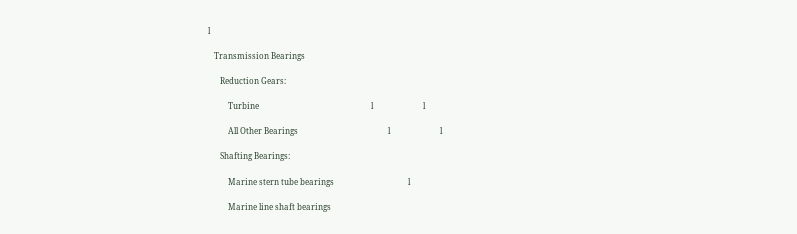l

   Transmission Bearings

      Reduction Gears:

          Turbine                                                        l                         l

          All Other Bearings                                             l                         l

      Shafting Bearings:

          Marine stern tube bearings                                     l

          Marine line shaft bearings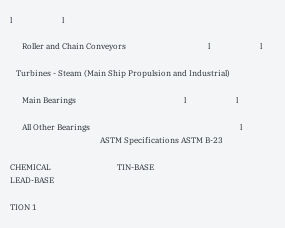l                         l

      Roller and Chain Conveyors                                         l                         l

   Turbines - Steam (Main Ship Propulsion and Industrial)

      Main Bearings                                                      l                         l

      All Other Bearings                                                                           l
                                             ASTM Specifications ASTM B-23

CHEMICAL                                 TIN-BASE                                                      LEAD-BASE

TION 1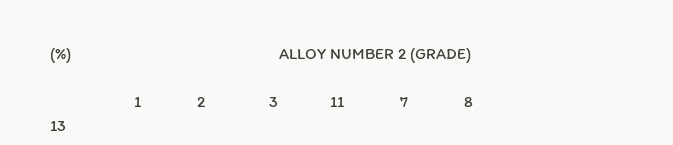(%)                                                    ALLOY NUMBER 2 (GRADE)

                     1              2                3             11              7              8                13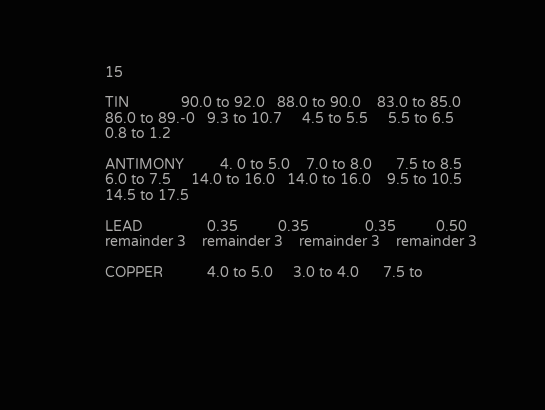15

TIN             90.0 to 92.0   88.0 to 90.0    83.0 to 85.0   86.0 to 89.-0   9.3 to 10.7     4.5 to 5.5     5.5 to 6.5     0.8 to 1.2

ANTIMONY         4. 0 to 5.0    7.0 to 8.0      7.5 to 8.5     6.0 to 7.5     14.0 to 16.0   14.0 to 16.0    9.5 to 10.5   14.5 to 17.5

LEAD                0.35          0.35              0.35          0.50        remainder 3    remainder 3    remainder 3    remainder 3

COPPER           4.0 to 5.0     3.0 to 4.0      7.5 to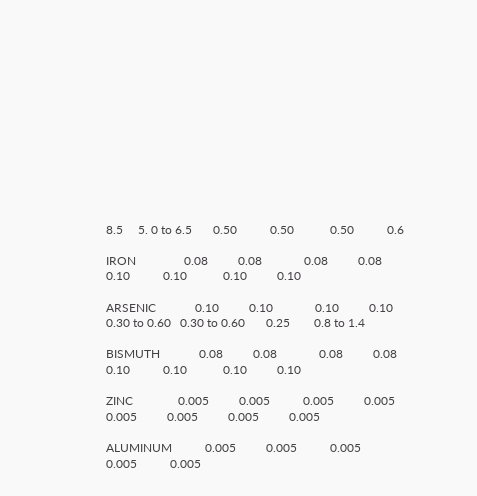8.5     5. 0 to 6.5       0.50           0.50            0.50           0.6

IRON                0.08          0.08              0.08          0.08           0.10           0.10            0.10          0.10

ARSENIC             0.10          0.10              0.10          0.10        0.30 to 0.60   0.30 to 0.60       0.25        0.8 to 1.4

BISMUTH             0.08          0.08              0.08          0.08           0.10           0.10            0.10          0.10

ZINC               0.005          0.005           0.005          0.005           0.005          0.005          0.005          0.005

ALUMINUM           0.005          0.005           0.005          0.005           0.005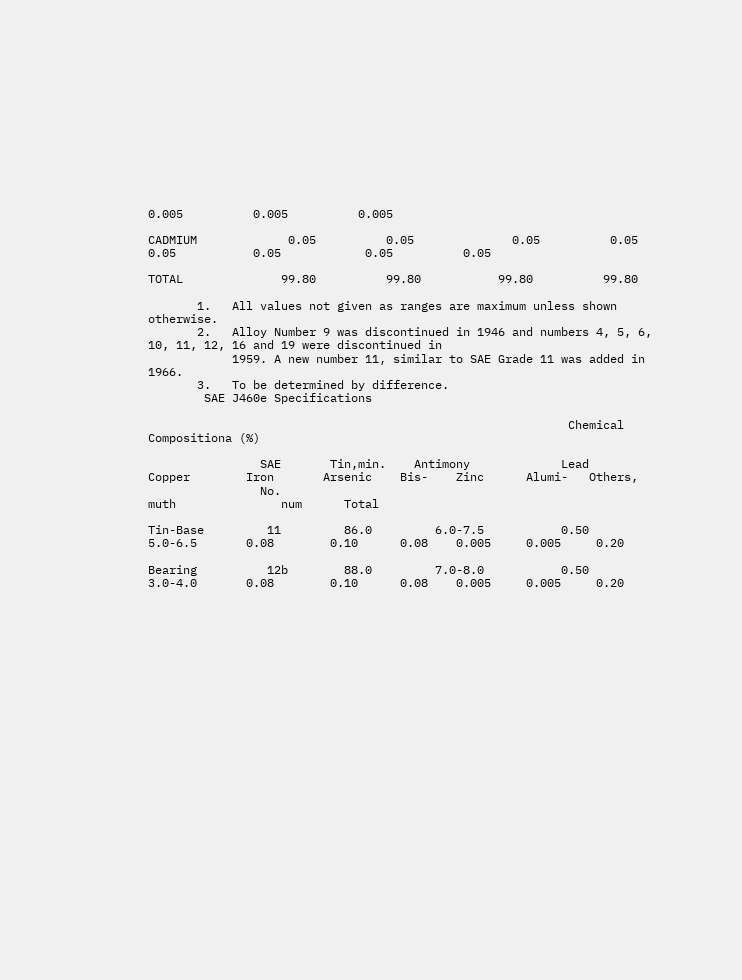0.005          0.005          0.005

CADMIUM             0.05          0.05              0.05          0.05           0.05           0.05            0.05          0.05

TOTAL              99.80          99.80           99.80          99.80

       1.   All values not given as ranges are maximum unless shown otherwise.
       2.   Alloy Number 9 was discontinued in 1946 and numbers 4, 5, 6, 10, 11, 12, 16 and 19 were discontinued in
            1959. A new number 11, similar to SAE Grade 11 was added in 1966.
       3.   To be determined by difference.
        SAE J460e Specifications

                                                            Chemical Compositiona (%)

                SAE       Tin,min.    Antimony             Lead        Copper        Iron       Arsenic    Bis-    Zinc      Alumi-   Others,
                No.                                                                                        muth               num      Total

Tin-Base         11         86.0         6.0-7.5           0.50        5.0-6.5       0.08        0.10      0.08    0.005     0.005     0.20

Bearing          12b        88.0         7.0-8.0           0.50        3.0-4.0       0.08        0.10      0.08    0.005     0.005     0.20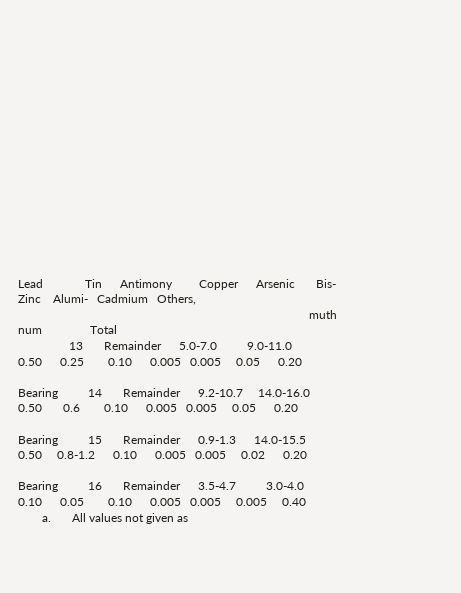Lead              Tin      Antimony         Copper      Arsenic       Bis-      Zinc    Alumi-   Cadmium   Others,
                                                                                                 muth               num                Total
                 13       Remainder      5.0-7.0          9.0-11.0         0.50      0.25        0.10      0.005   0.005     0.05      0.20

Bearing          14       Remainder      9.2-10.7     14.0-16.0            0.50       0.6        0.10      0.005   0.005     0.05      0.20

Bearing          15       Remainder      0.9-1.3      14.0-15.5            0.50     0.8-1.2      0.10      0.005   0.005     0.02      0.20

Bearing          16       Remainder      3.5-4.7          3.0-4.0          0.10      0.05        0.10      0.005   0.005     0.005     0.40
        a.       All values not given as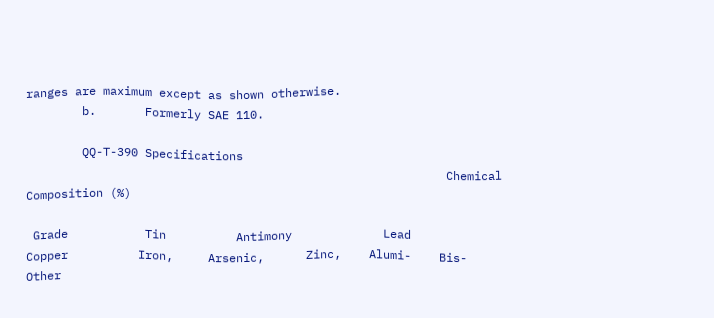ranges are maximum except as shown otherwise.
        b.       Formerly SAE 110.

        QQ-T-390 Specifications
                                                            Chemical Composition (%)

 Grade           Tin          Antimony             Lead           Copper          Iron,     Arsenic,      Zinc,    Alumi-    Bis-     Other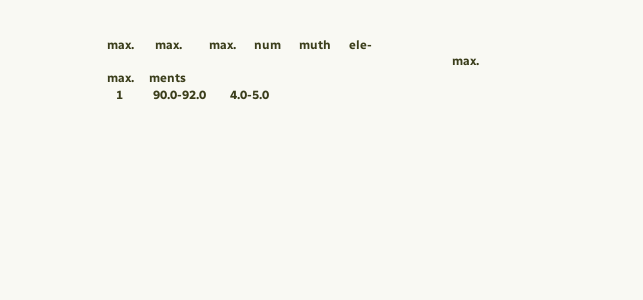max.       max.         max.      num      muth      ele-
                                                                                                                   max.      max.     ments
   1          90.0-92.0        4.0-5.0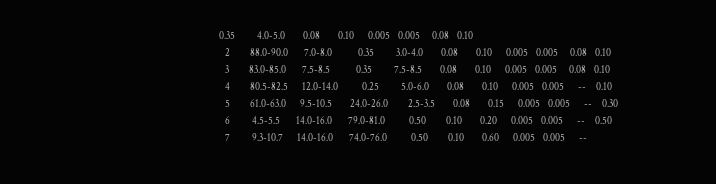0.35           4.0-5.0         0.08         0.10       0.005    0.005      0.08    0.10
   2          88.0-90.0        7.0-8.0             0.35           3.0-4.0         0.08         0.10       0.005    0.005      0.08    0.10
   3          83.0-85.0        7.5-8.5             0.35           7.5-8.5         0.08         0.10       0.005    0.005      0.08    0.10
   4          80.5-82.5       12.0-14.0            0.25           5.0-6.0         0.08         0.10       0.005    0.005       --     0.10
   5          61.0-63.0       9.5-10.5         24.0-26.0          2.5-3.5         0.08         0.15       0.005    0.005       --     0.30
   6           4.5-5.5        14.0-16.0        79.0-81.0            0.50          0.10         0.20       0.005    0.005       --     0.50
   7           9.3-10.7       14.0-16.0        74.0-76.0            0.50          0.10         0.60       0.005    0.005       --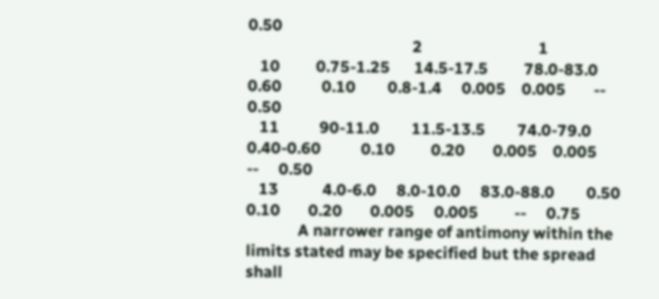0.50
                                         2                             1
   10         0.75-1.25      14.5-17.5         78.0-83.0            0.60          0.10        0.8-1.4     0.005    0.005       --     0.50
   11          90-11.0        11.5-13.5        74.0-79.0       0.40-0.60          0.10         0.20       0.005    0.005       --     0.50
   13           4.0-6.0     8.0-10.0     83.0-88.0        0.50       0.10       0.20       0.005     0.005         --     0.75
             A narrower range of antimony within the limits stated may be specified but the spread shall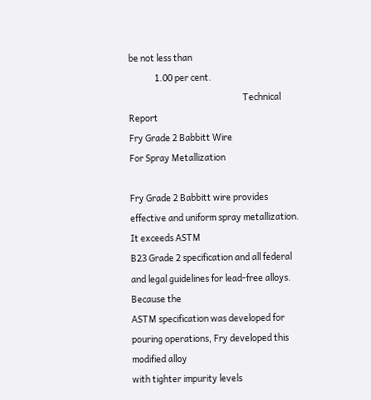be not less than
             1.00 per cent.
                                                         Technical Report
Fry Grade 2 Babbitt Wire
For Spray Metallization

Fry Grade 2 Babbitt wire provides effective and uniform spray metallization. It exceeds ASTM
B23 Grade 2 specification and all federal and legal guidelines for lead-free alloys. Because the
ASTM specification was developed for pouring operations, Fry developed this modified alloy
with tighter impurity levels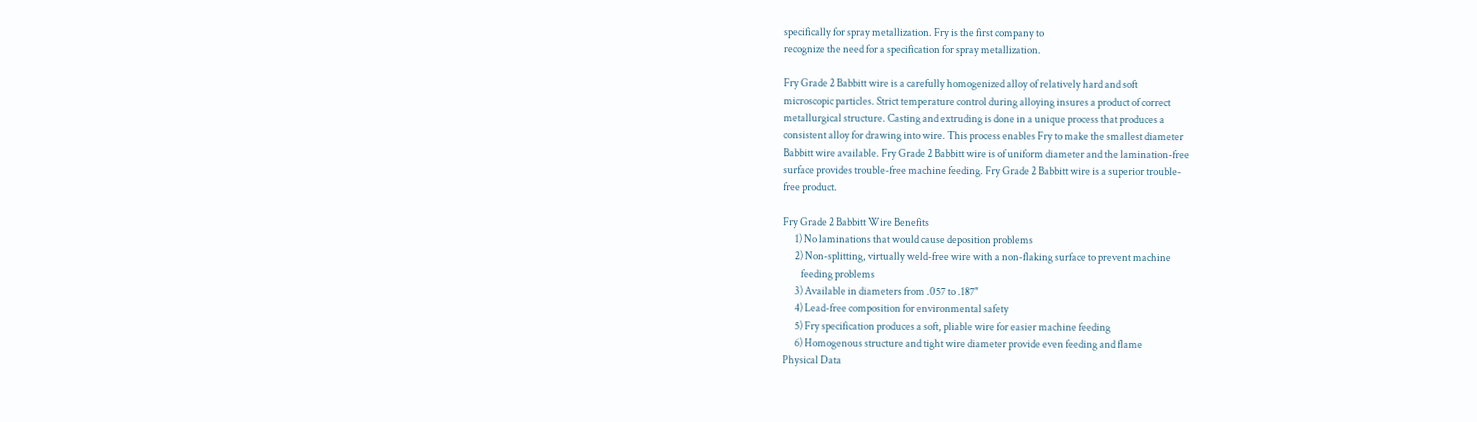specifically for spray metallization. Fry is the first company to
recognize the need for a specification for spray metallization.

Fry Grade 2 Babbitt wire is a carefully homogenized alloy of relatively hard and soft
microscopic particles. Strict temperature control during alloying insures a product of correct
metallurgical structure. Casting and extruding is done in a unique process that produces a
consistent alloy for drawing into wire. This process enables Fry to make the smallest diameter
Babbitt wire available. Fry Grade 2 Babbitt wire is of uniform diameter and the lamination-free
surface provides trouble-free machine feeding. Fry Grade 2 Babbitt wire is a superior trouble-
free product.

Fry Grade 2 Babbitt Wire Benefits
      1) No laminations that would cause deposition problems
      2) Non-splitting, virtually weld-free wire with a non-flaking surface to prevent machine
         feeding problems
      3) Available in diameters from .057 to .187"
      4) Lead-free composition for environmental safety
      5) Fry specification produces a soft, pliable wire for easier machine feeding
      6) Homogenous structure and tight wire diameter provide even feeding and flame
Physical Data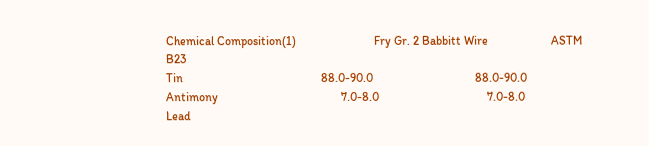Chemical Composition(1)                          Fry Gr. 2 Babbitt Wire                     ASTM B23
Tin                                              88.0-90.0                                  88.0-90.0
Antimony                                         7.0-8.0                                    7.0-8.0
Lead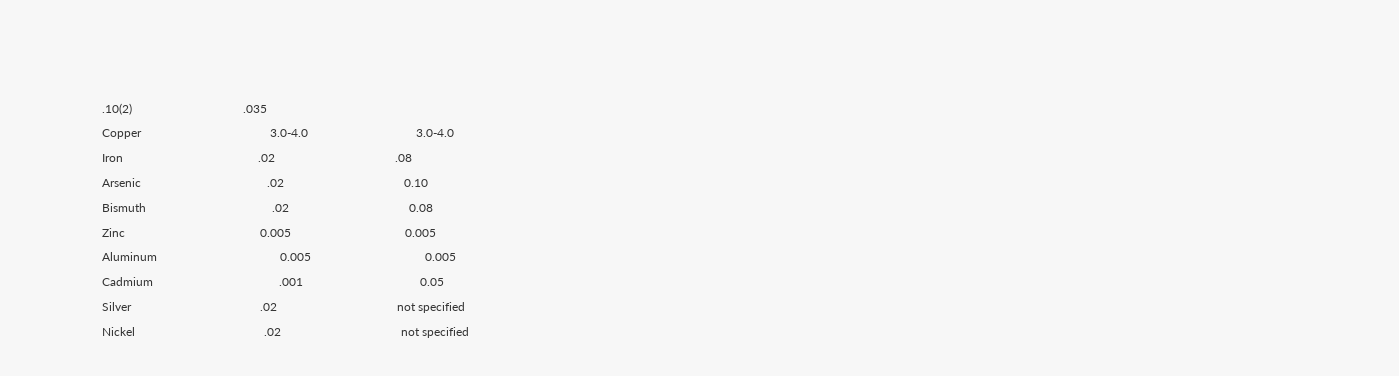.10(2)                                     .035
Copper                                           3.0-4.0                                    3.0-4.0
Iron                                             .02                                        .08
Arsenic                                          .02                                        0.10
Bismuth                                          .02                                        0.08
Zinc                                             0.005                                      0.005
Aluminum                                         0.005                                      0.005
Cadmium                                          .001                                       0.05
Silver                                           .02                                        not specified
Nickel                                           .02                                        not specified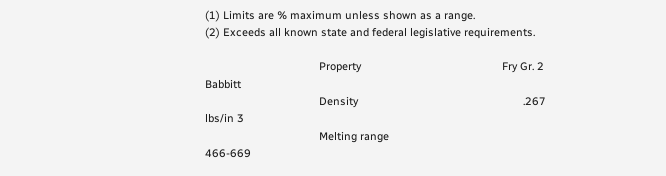(1) Limits are % maximum unless shown as a range.
(2) Exceeds all known state and federal legislative requirements.

                                      Property                                               Fry Gr. 2 Babbitt
                                      Density                                                       .267 lbs/in 3
                                      Melting range                                                 466-669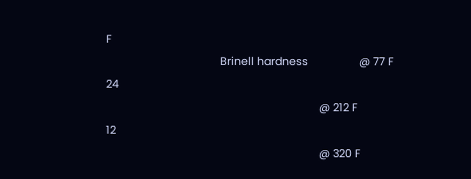F
                                      Brinell hardness                 @ 77 F                       24
                                                                       @ 212 F                      12
                                                                       @ 320 F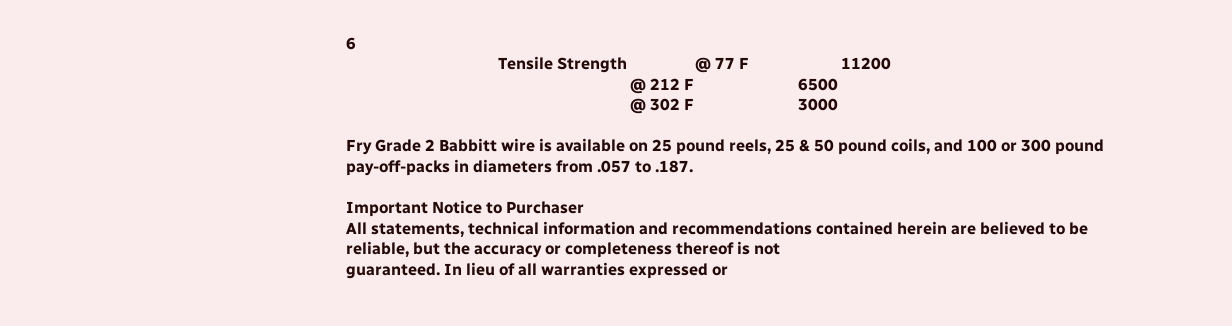6
                                      Tensile Strength                 @ 77 F                       11200
                                                                       @ 212 F                          6500
                                                                       @ 302 F                          3000

Fry Grade 2 Babbitt wire is available on 25 pound reels, 25 & 50 pound coils, and 100 or 300 pound
pay-off-packs in diameters from .057 to .187.

Important Notice to Purchaser
All statements, technical information and recommendations contained herein are believed to be reliable, but the accuracy or completeness thereof is not
guaranteed. In lieu of all warranties expressed or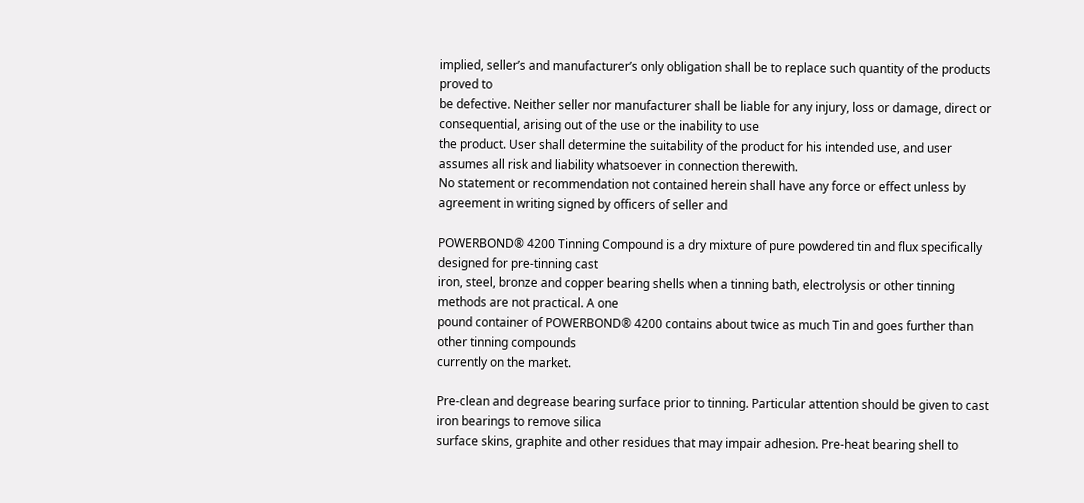implied, seller’s and manufacturer’s only obligation shall be to replace such quantity of the products proved to
be defective. Neither seller nor manufacturer shall be liable for any injury, loss or damage, direct or consequential, arising out of the use or the inability to use
the product. User shall determine the suitability of the product for his intended use, and user assumes all risk and liability whatsoever in connection therewith.
No statement or recommendation not contained herein shall have any force or effect unless by agreement in writing signed by officers of seller and

POWERBOND® 4200 Tinning Compound is a dry mixture of pure powdered tin and flux specifically designed for pre-tinning cast
iron, steel, bronze and copper bearing shells when a tinning bath, electrolysis or other tinning methods are not practical. A one
pound container of POWERBOND® 4200 contains about twice as much Tin and goes further than other tinning compounds
currently on the market.

Pre-clean and degrease bearing surface prior to tinning. Particular attention should be given to cast iron bearings to remove silica
surface skins, graphite and other residues that may impair adhesion. Pre-heat bearing shell to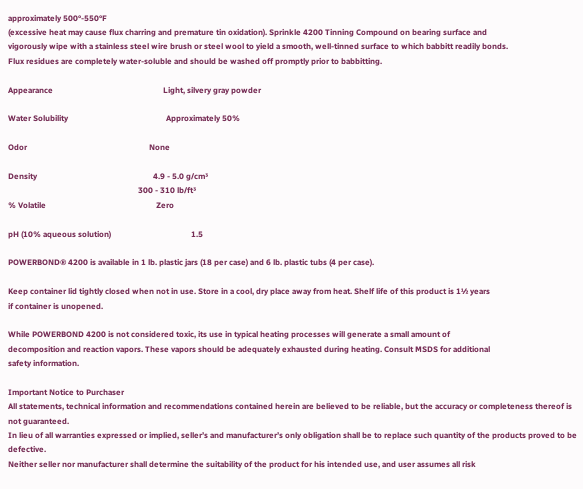approximately 500°-550°F
(excessive heat may cause flux charring and premature tin oxidation). Sprinkle 4200 Tinning Compound on bearing surface and
vigorously wipe with a stainless steel wire brush or steel wool to yield a smooth, well-tinned surface to which babbitt readily bonds.
Flux residues are completely water-soluble and should be washed off promptly prior to babbitting.

Appearance                                                       Light, silvery gray powder

Water Solubility                                                 Approximately 50%

Odor                                                             None

Density                                                          4.9 - 5.0 g/cm³
                                                                 300 - 310 lb/ft³
% Volatile                                                       Zero

pH (10% aqueous solution)                                        1.5

POWERBOND® 4200 is available in 1 lb. plastic jars (18 per case) and 6 lb. plastic tubs (4 per case).

Keep container lid tightly closed when not in use. Store in a cool, dry place away from heat. Shelf life of this product is 1½ years
if container is unopened.

While POWERBOND 4200 is not considered toxic, its use in typical heating processes will generate a small amount of
decomposition and reaction vapors. These vapors should be adequately exhausted during heating. Consult MSDS for additional
safety information.

Important Notice to Purchaser
All statements, technical information and recommendations contained herein are believed to be reliable, but the accuracy or completeness thereof is not guaranteed.
In lieu of all warranties expressed or implied, seller’s and manufacturer’s only obligation shall be to replace such quantity of the products proved to be defective.
Neither seller nor manufacturer shall determine the suitability of the product for his intended use, and user assumes all risk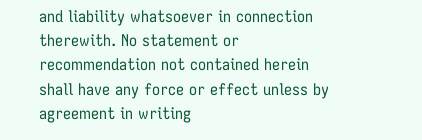and liability whatsoever in connection
therewith. No statement or recommendation not contained herein shall have any force or effect unless by agreement in writing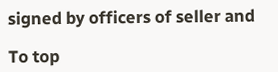signed by officers of seller and

To top